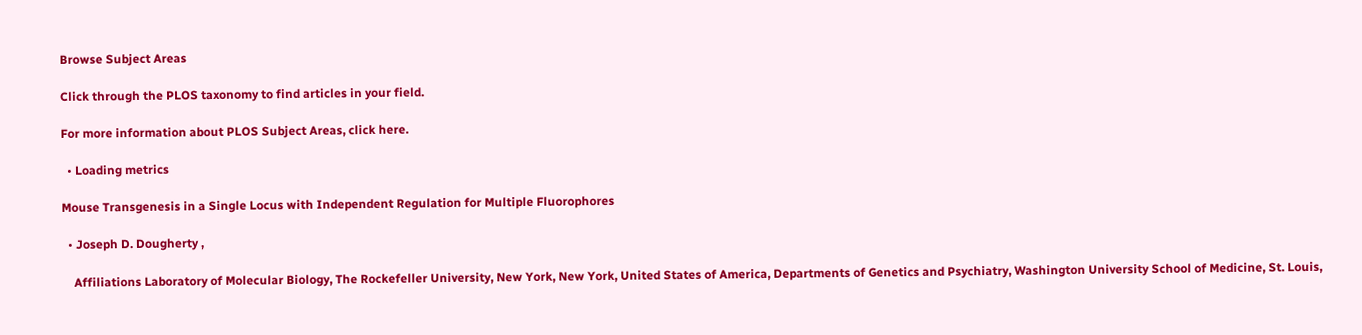Browse Subject Areas

Click through the PLOS taxonomy to find articles in your field.

For more information about PLOS Subject Areas, click here.

  • Loading metrics

Mouse Transgenesis in a Single Locus with Independent Regulation for Multiple Fluorophores

  • Joseph D. Dougherty ,

    Affiliations Laboratory of Molecular Biology, The Rockefeller University, New York, New York, United States of America, Departments of Genetics and Psychiatry, Washington University School of Medicine, St. Louis,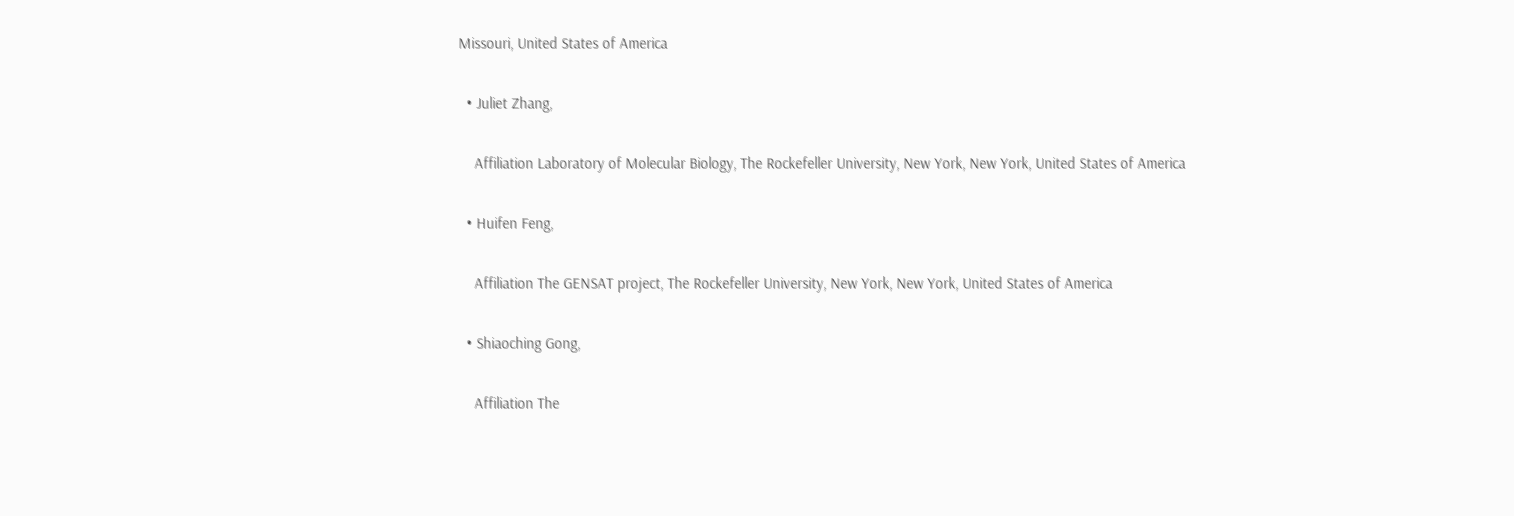Missouri, United States of America

  • Juliet Zhang,

    Affiliation Laboratory of Molecular Biology, The Rockefeller University, New York, New York, United States of America

  • Huifen Feng,

    Affiliation The GENSAT project, The Rockefeller University, New York, New York, United States of America

  • Shiaoching Gong,

    Affiliation The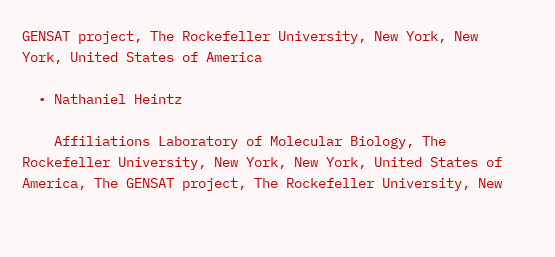GENSAT project, The Rockefeller University, New York, New York, United States of America

  • Nathaniel Heintz

    Affiliations Laboratory of Molecular Biology, The Rockefeller University, New York, New York, United States of America, The GENSAT project, The Rockefeller University, New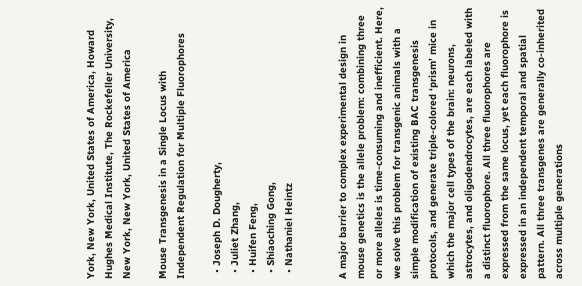York, New York, United States of America, Howard Hughes Medical Institute, The Rockefeller University, New York, New York, United States of America

Mouse Transgenesis in a Single Locus with Independent Regulation for Multiple Fluorophores

  • Joseph D. Dougherty,
  • Juliet Zhang,
  • Huifen Feng,
  • Shiaoching Gong,
  • Nathaniel Heintz


A major barrier to complex experimental design in mouse genetics is the allele problem: combining three or more alleles is time-consuming and inefficient. Here, we solve this problem for transgenic animals with a simple modification of existing BAC transgenesis protocols, and generate triple-colored ‘prism’ mice in which the major cell types of the brain: neurons, astrocytes, and oligodendrocytes, are each labeled with a distinct fluorophore. All three fluorophores are expressed from the same locus, yet each fluorophore is expressed in an independent temporal and spatial pattern. All three transgenes are generally co-inherited across multiple generations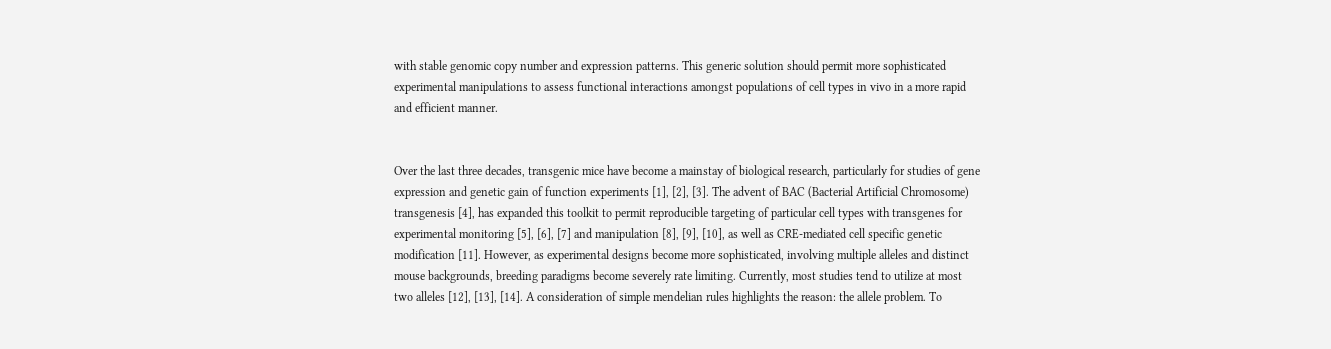with stable genomic copy number and expression patterns. This generic solution should permit more sophisticated experimental manipulations to assess functional interactions amongst populations of cell types in vivo in a more rapid and efficient manner.


Over the last three decades, transgenic mice have become a mainstay of biological research, particularly for studies of gene expression and genetic gain of function experiments [1], [2], [3]. The advent of BAC (Bacterial Artificial Chromosome) transgenesis [4], has expanded this toolkit to permit reproducible targeting of particular cell types with transgenes for experimental monitoring [5], [6], [7] and manipulation [8], [9], [10], as well as CRE-mediated cell specific genetic modification [11]. However, as experimental designs become more sophisticated, involving multiple alleles and distinct mouse backgrounds, breeding paradigms become severely rate limiting. Currently, most studies tend to utilize at most two alleles [12], [13], [14]. A consideration of simple mendelian rules highlights the reason: the allele problem. To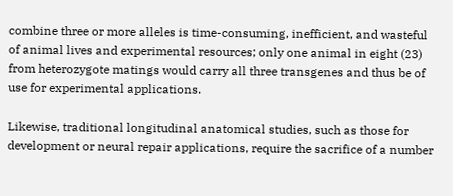combine three or more alleles is time-consuming, inefficient, and wasteful of animal lives and experimental resources; only one animal in eight (23) from heterozygote matings would carry all three transgenes and thus be of use for experimental applications.

Likewise, traditional longitudinal anatomical studies, such as those for development or neural repair applications, require the sacrifice of a number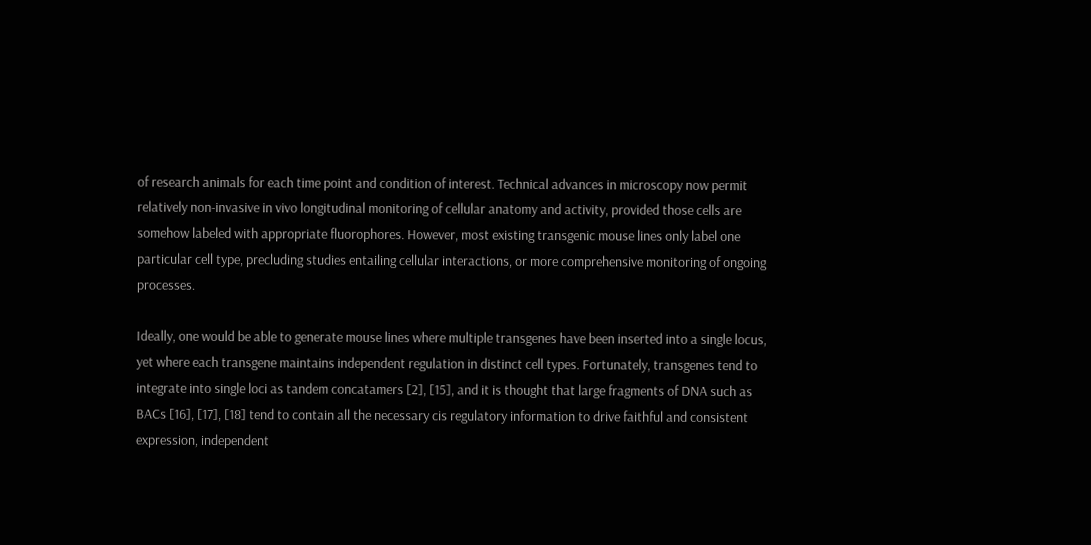of research animals for each time point and condition of interest. Technical advances in microscopy now permit relatively non-invasive in vivo longitudinal monitoring of cellular anatomy and activity, provided those cells are somehow labeled with appropriate fluorophores. However, most existing transgenic mouse lines only label one particular cell type, precluding studies entailing cellular interactions, or more comprehensive monitoring of ongoing processes.

Ideally, one would be able to generate mouse lines where multiple transgenes have been inserted into a single locus, yet where each transgene maintains independent regulation in distinct cell types. Fortunately, transgenes tend to integrate into single loci as tandem concatamers [2], [15], and it is thought that large fragments of DNA such as BACs [16], [17], [18] tend to contain all the necessary cis regulatory information to drive faithful and consistent expression, independent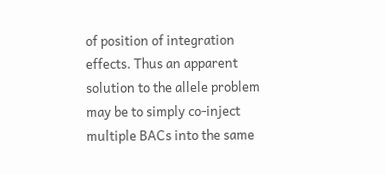of position of integration effects. Thus an apparent solution to the allele problem may be to simply co-inject multiple BACs into the same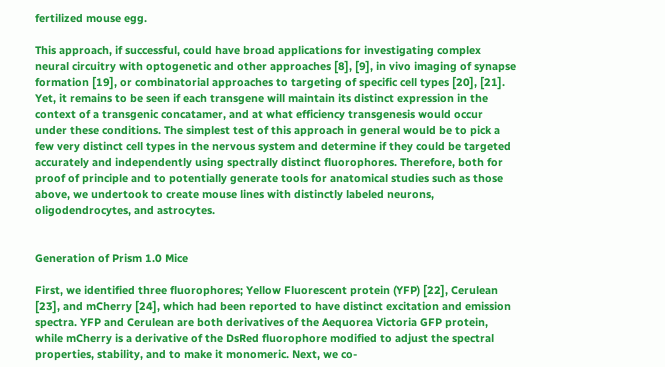fertilized mouse egg.

This approach, if successful, could have broad applications for investigating complex neural circuitry with optogenetic and other approaches [8], [9], in vivo imaging of synapse formation [19], or combinatorial approaches to targeting of specific cell types [20], [21]. Yet, it remains to be seen if each transgene will maintain its distinct expression in the context of a transgenic concatamer, and at what efficiency transgenesis would occur under these conditions. The simplest test of this approach in general would be to pick a few very distinct cell types in the nervous system and determine if they could be targeted accurately and independently using spectrally distinct fluorophores. Therefore, both for proof of principle and to potentially generate tools for anatomical studies such as those above, we undertook to create mouse lines with distinctly labeled neurons, oligodendrocytes, and astrocytes.


Generation of Prism 1.0 Mice

First, we identified three fluorophores; Yellow Fluorescent protein (YFP) [22], Cerulean [23], and mCherry [24], which had been reported to have distinct excitation and emission spectra. YFP and Cerulean are both derivatives of the Aequorea Victoria GFP protein, while mCherry is a derivative of the DsRed fluorophore modified to adjust the spectral properties, stability, and to make it monomeric. Next, we co-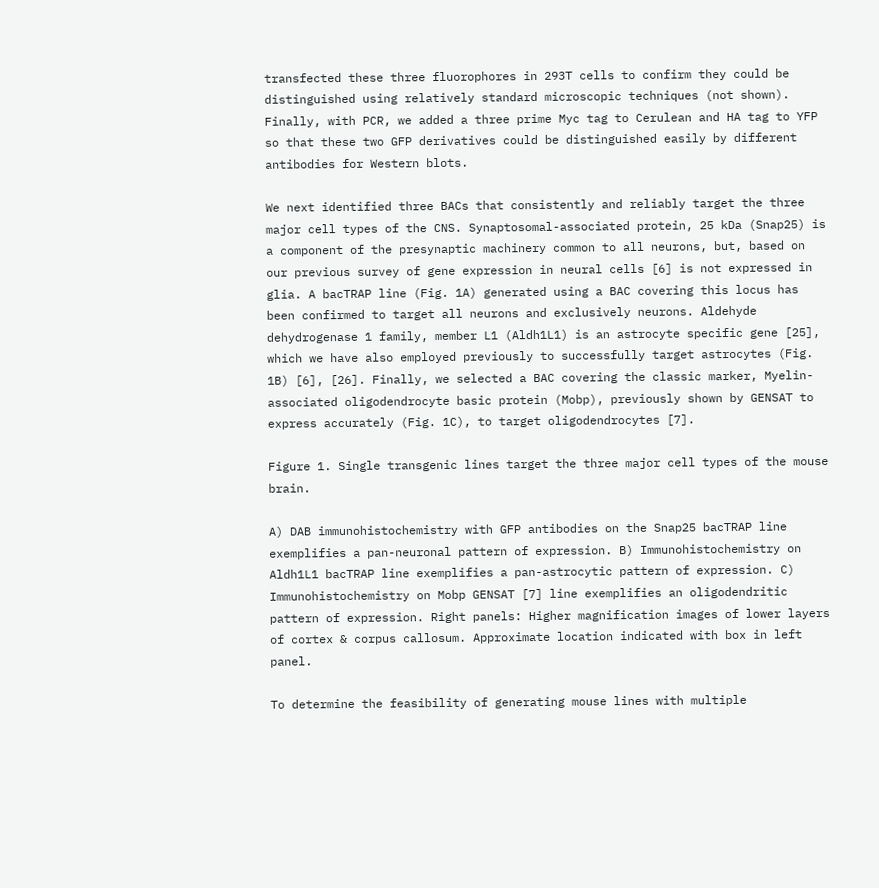transfected these three fluorophores in 293T cells to confirm they could be distinguished using relatively standard microscopic techniques (not shown). Finally, with PCR, we added a three prime Myc tag to Cerulean and HA tag to YFP so that these two GFP derivatives could be distinguished easily by different antibodies for Western blots.

We next identified three BACs that consistently and reliably target the three major cell types of the CNS. Synaptosomal-associated protein, 25 kDa (Snap25) is a component of the presynaptic machinery common to all neurons, but, based on our previous survey of gene expression in neural cells [6] is not expressed in glia. A bacTRAP line (Fig. 1A) generated using a BAC covering this locus has been confirmed to target all neurons and exclusively neurons. Aldehyde dehydrogenase 1 family, member L1 (Aldh1L1) is an astrocyte specific gene [25], which we have also employed previously to successfully target astrocytes (Fig. 1B) [6], [26]. Finally, we selected a BAC covering the classic marker, Myelin-associated oligodendrocyte basic protein (Mobp), previously shown by GENSAT to express accurately (Fig. 1C), to target oligodendrocytes [7].

Figure 1. Single transgenic lines target the three major cell types of the mouse brain.

A) DAB immunohistochemistry with GFP antibodies on the Snap25 bacTRAP line exemplifies a pan-neuronal pattern of expression. B) Immunohistochemistry on Aldh1L1 bacTRAP line exemplifies a pan-astrocytic pattern of expression. C) Immunohistochemistry on Mobp GENSAT [7] line exemplifies an oligodendritic pattern of expression. Right panels: Higher magnification images of lower layers of cortex & corpus callosum. Approximate location indicated with box in left panel.

To determine the feasibility of generating mouse lines with multiple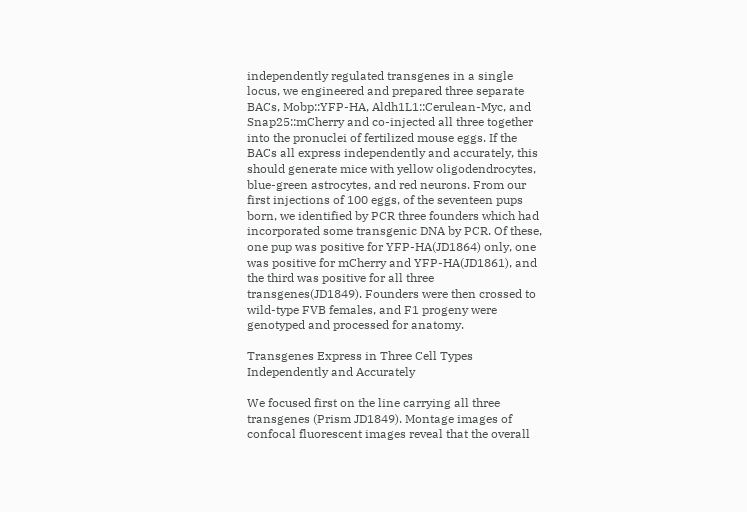independently regulated transgenes in a single locus, we engineered and prepared three separate BACs, Mobp::YFP-HA, Aldh1L1::Cerulean-Myc, and Snap25::mCherry and co-injected all three together into the pronuclei of fertilized mouse eggs. If the BACs all express independently and accurately, this should generate mice with yellow oligodendrocytes, blue-green astrocytes, and red neurons. From our first injections of 100 eggs, of the seventeen pups born, we identified by PCR three founders which had incorporated some transgenic DNA by PCR. Of these, one pup was positive for YFP-HA(JD1864) only, one was positive for mCherry and YFP-HA(JD1861), and the third was positive for all three transgenes(JD1849). Founders were then crossed to wild-type FVB females, and F1 progeny were genotyped and processed for anatomy.

Transgenes Express in Three Cell Types Independently and Accurately

We focused first on the line carrying all three transgenes (Prism JD1849). Montage images of confocal fluorescent images reveal that the overall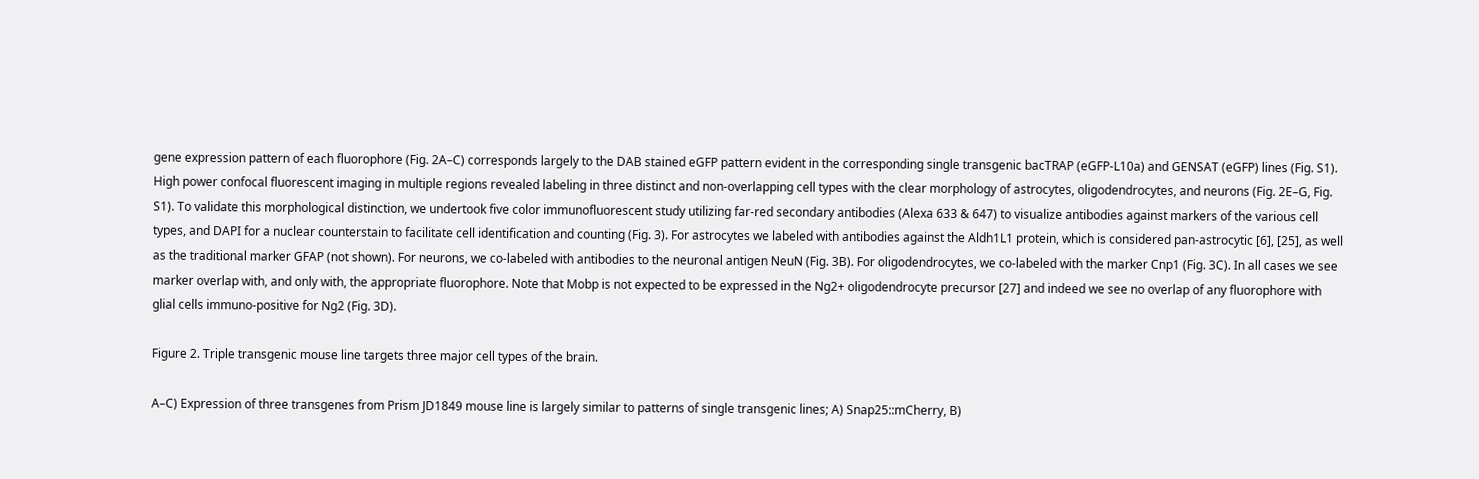gene expression pattern of each fluorophore (Fig. 2A–C) corresponds largely to the DAB stained eGFP pattern evident in the corresponding single transgenic bacTRAP (eGFP-L10a) and GENSAT (eGFP) lines (Fig. S1). High power confocal fluorescent imaging in multiple regions revealed labeling in three distinct and non-overlapping cell types with the clear morphology of astrocytes, oligodendrocytes, and neurons (Fig. 2E–G, Fig. S1). To validate this morphological distinction, we undertook five color immunofluorescent study utilizing far-red secondary antibodies (Alexa 633 & 647) to visualize antibodies against markers of the various cell types, and DAPI for a nuclear counterstain to facilitate cell identification and counting (Fig. 3). For astrocytes we labeled with antibodies against the Aldh1L1 protein, which is considered pan-astrocytic [6], [25], as well as the traditional marker GFAP (not shown). For neurons, we co-labeled with antibodies to the neuronal antigen NeuN (Fig. 3B). For oligodendrocytes, we co-labeled with the marker Cnp1 (Fig. 3C). In all cases we see marker overlap with, and only with, the appropriate fluorophore. Note that Mobp is not expected to be expressed in the Ng2+ oligodendrocyte precursor [27] and indeed we see no overlap of any fluorophore with glial cells immuno-positive for Ng2 (Fig. 3D).

Figure 2. Triple transgenic mouse line targets three major cell types of the brain.

A–C) Expression of three transgenes from Prism JD1849 mouse line is largely similar to patterns of single transgenic lines; A) Snap25::mCherry, B)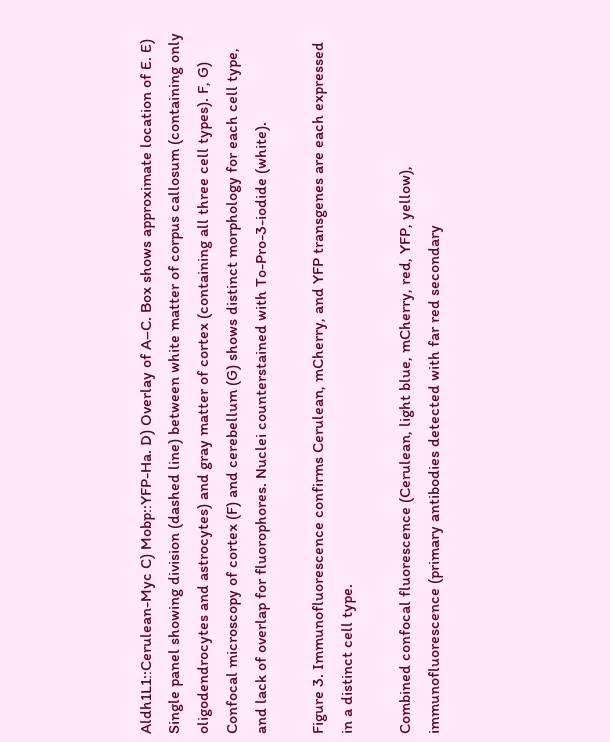Aldh1L1::Cerulean-Myc C) Mobp::YFP-Ha. D) Overlay of A–C. Box shows approximate location of E. E) Single panel showing division (dashed line) between white matter of corpus callosum (containing only oligodendrocytes and astrocytes) and gray matter of cortex (containing all three cell types). F, G) Confocal microscopy of cortex (F) and cerebellum (G) shows distinct morphology for each cell type, and lack of overlap for fluorophores. Nuclei counterstained with To-Pro-3-iodide (white).

Figure 3. Immunofluorescence confirms Cerulean, mCherry, and YFP transgenes are each expressed in a distinct cell type.

Combined confocal fluorescence (Cerulean, light blue, mCherry, red, YFP, yellow), immunofluorescence (primary antibodies detected with far red secondary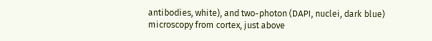antibodies, white), and two-photon (DAPI, nuclei, dark blue) microscopy from cortex, just above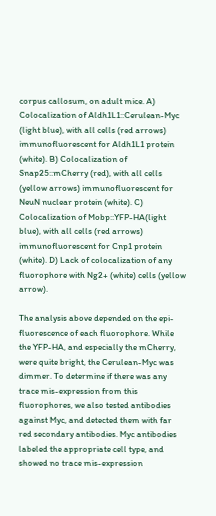corpus callosum, on adult mice. A) Colocalization of Aldh1L1::Cerulean-Myc (light blue), with all cells (red arrows) immunofluorescent for Aldh1L1 protein (white). B) Colocalization of Snap25::mCherry (red), with all cells (yellow arrows) immunofluorescent for NeuN nuclear protein (white). C) Colocalization of Mobp::YFP-HA(light blue), with all cells (red arrows) immunofluorescent for Cnp1 protein (white). D) Lack of colocalization of any fluorophore with Ng2+ (white) cells (yellow arrow).

The analysis above depended on the epi-fluorescence of each fluorophore. While the YFP-HA, and especially the mCherry, were quite bright, the Cerulean-Myc was dimmer. To determine if there was any trace mis-expression from this fluorophores, we also tested antibodies against Myc, and detected them with far red secondary antibodies. Myc antibodies labeled the appropriate cell type, and showed no trace mis-expression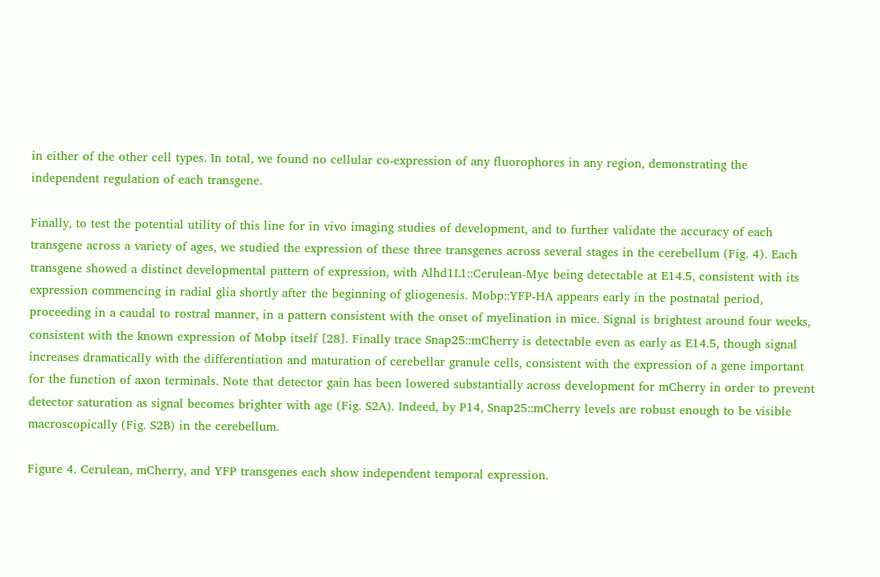in either of the other cell types. In total, we found no cellular co-expression of any fluorophores in any region, demonstrating the independent regulation of each transgene.

Finally, to test the potential utility of this line for in vivo imaging studies of development, and to further validate the accuracy of each transgene across a variety of ages, we studied the expression of these three transgenes across several stages in the cerebellum (Fig. 4). Each transgene showed a distinct developmental pattern of expression, with Alhd1L1::Cerulean-Myc being detectable at E14.5, consistent with its expression commencing in radial glia shortly after the beginning of gliogenesis. Mobp::YFP-HA appears early in the postnatal period, proceeding in a caudal to rostral manner, in a pattern consistent with the onset of myelination in mice. Signal is brightest around four weeks, consistent with the known expression of Mobp itself [28]. Finally trace Snap25::mCherry is detectable even as early as E14.5, though signal increases dramatically with the differentiation and maturation of cerebellar granule cells, consistent with the expression of a gene important for the function of axon terminals. Note that detector gain has been lowered substantially across development for mCherry in order to prevent detector saturation as signal becomes brighter with age (Fig. S2A). Indeed, by P14, Snap25::mCherry levels are robust enough to be visible macroscopically (Fig. S2B) in the cerebellum.

Figure 4. Cerulean, mCherry, and YFP transgenes each show independent temporal expression.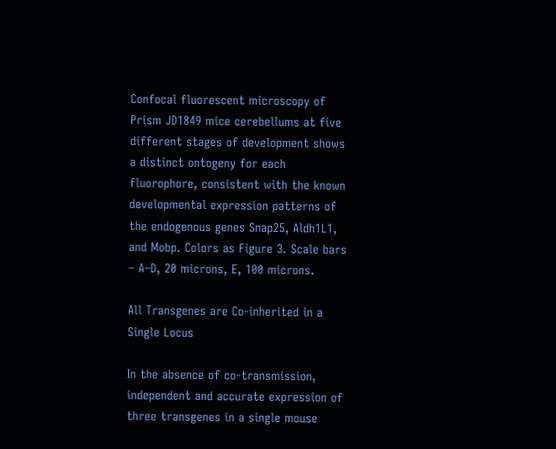Confocal fluorescent microscopy of Prism JD1849 mice cerebellums at five different stages of development shows a distinct ontogeny for each fluorophore, consistent with the known developmental expression patterns of the endogenous genes Snap25, Aldh1L1, and Mobp. Colors as Figure 3. Scale bars – A–D, 20 microns, E, 100 microns.

All Transgenes are Co-inherited in a Single Locus

In the absence of co-transmission, independent and accurate expression of three transgenes in a single mouse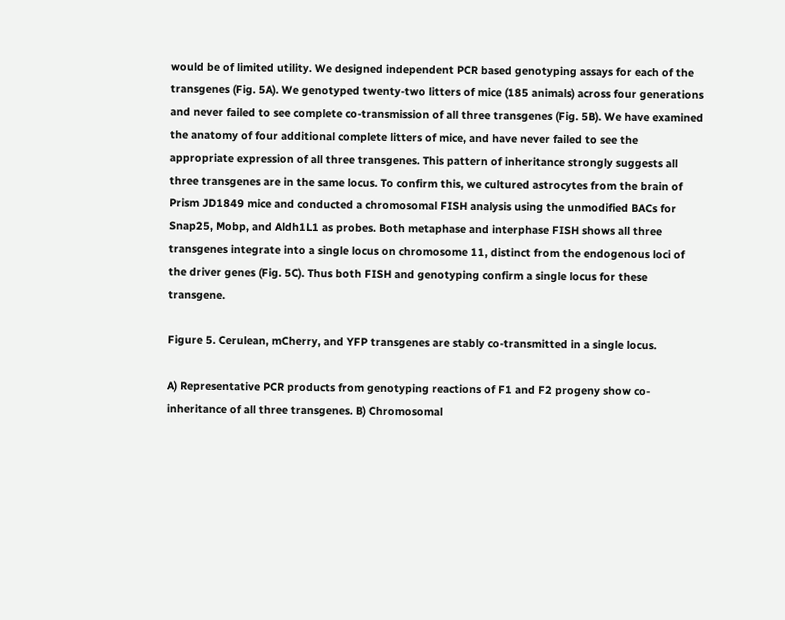would be of limited utility. We designed independent PCR based genotyping assays for each of the transgenes (Fig. 5A). We genotyped twenty-two litters of mice (185 animals) across four generations and never failed to see complete co-transmission of all three transgenes (Fig. 5B). We have examined the anatomy of four additional complete litters of mice, and have never failed to see the appropriate expression of all three transgenes. This pattern of inheritance strongly suggests all three transgenes are in the same locus. To confirm this, we cultured astrocytes from the brain of Prism JD1849 mice and conducted a chromosomal FISH analysis using the unmodified BACs for Snap25, Mobp, and Aldh1L1 as probes. Both metaphase and interphase FISH shows all three transgenes integrate into a single locus on chromosome 11, distinct from the endogenous loci of the driver genes (Fig. 5C). Thus both FISH and genotyping confirm a single locus for these transgene.

Figure 5. Cerulean, mCherry, and YFP transgenes are stably co-transmitted in a single locus.

A) Representative PCR products from genotyping reactions of F1 and F2 progeny show co-inheritance of all three transgenes. B) Chromosomal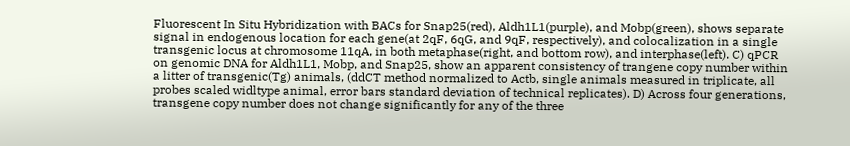Fluorescent In Situ Hybridization with BACs for Snap25(red), Aldh1L1(purple), and Mobp(green), shows separate signal in endogenous location for each gene(at 2qF, 6qG, and 9qF, respectively), and colocalization in a single transgenic locus at chromosome 11qA, in both metaphase(right, and bottom row), and interphase(left). C) qPCR on genomic DNA for Aldh1L1, Mobp, and Snap25, show an apparent consistency of trangene copy number within a litter of transgenic(Tg) animals, (ddCT method normalized to Actb, single animals measured in triplicate, all probes scaled widltype animal, error bars standard deviation of technical replicates). D) Across four generations, transgene copy number does not change significantly for any of the three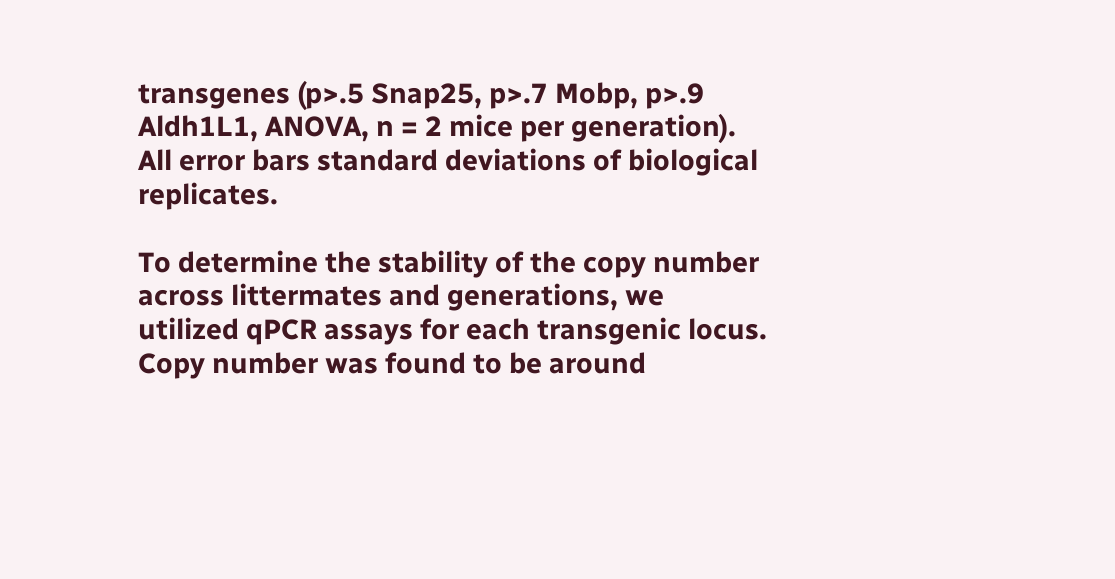transgenes (p>.5 Snap25, p>.7 Mobp, p>.9 Aldh1L1, ANOVA, n = 2 mice per generation). All error bars standard deviations of biological replicates.

To determine the stability of the copy number across littermates and generations, we utilized qPCR assays for each transgenic locus. Copy number was found to be around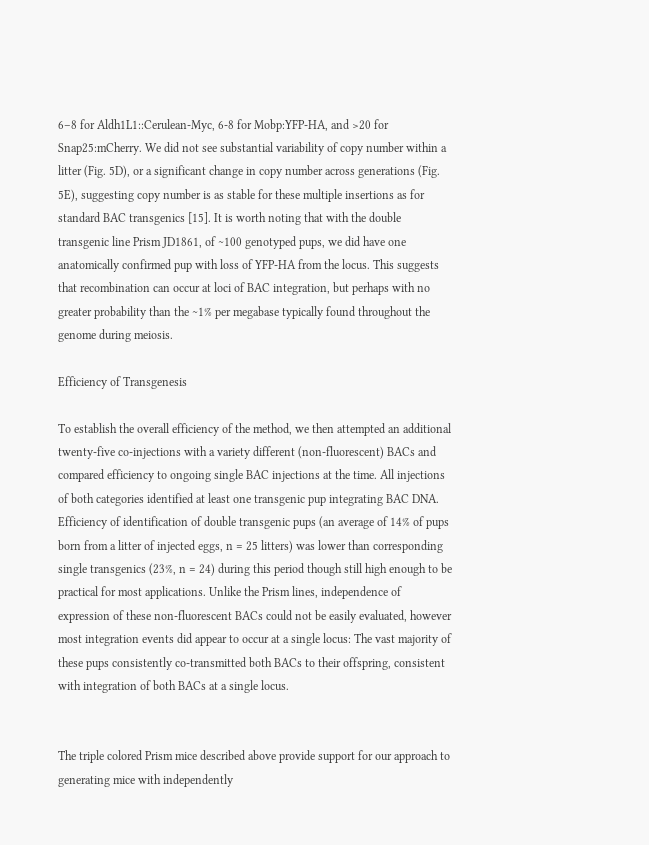6–8 for Aldh1L1::Cerulean-Myc, 6-8 for Mobp:YFP-HA, and >20 for Snap25:mCherry. We did not see substantial variability of copy number within a litter (Fig. 5D), or a significant change in copy number across generations (Fig. 5E), suggesting copy number is as stable for these multiple insertions as for standard BAC transgenics [15]. It is worth noting that with the double transgenic line Prism JD1861, of ∼100 genotyped pups, we did have one anatomically confirmed pup with loss of YFP-HA from the locus. This suggests that recombination can occur at loci of BAC integration, but perhaps with no greater probability than the ∼1% per megabase typically found throughout the genome during meiosis.

Efficiency of Transgenesis

To establish the overall efficiency of the method, we then attempted an additional twenty-five co-injections with a variety different (non-fluorescent) BACs and compared efficiency to ongoing single BAC injections at the time. All injections of both categories identified at least one transgenic pup integrating BAC DNA. Efficiency of identification of double transgenic pups (an average of 14% of pups born from a litter of injected eggs, n = 25 litters) was lower than corresponding single transgenics (23%, n = 24) during this period though still high enough to be practical for most applications. Unlike the Prism lines, independence of expression of these non-fluorescent BACs could not be easily evaluated, however most integration events did appear to occur at a single locus: The vast majority of these pups consistently co-transmitted both BACs to their offspring, consistent with integration of both BACs at a single locus.


The triple colored Prism mice described above provide support for our approach to generating mice with independently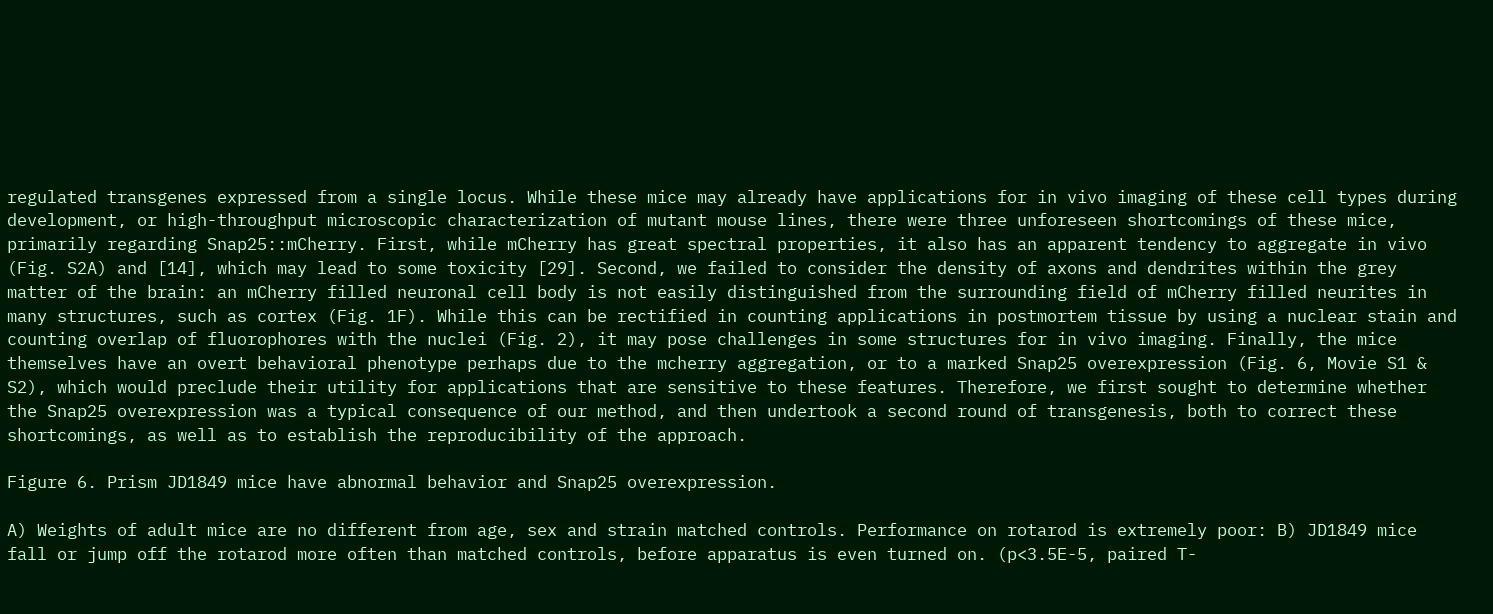regulated transgenes expressed from a single locus. While these mice may already have applications for in vivo imaging of these cell types during development, or high-throughput microscopic characterization of mutant mouse lines, there were three unforeseen shortcomings of these mice, primarily regarding Snap25::mCherry. First, while mCherry has great spectral properties, it also has an apparent tendency to aggregate in vivo (Fig. S2A) and [14], which may lead to some toxicity [29]. Second, we failed to consider the density of axons and dendrites within the grey matter of the brain: an mCherry filled neuronal cell body is not easily distinguished from the surrounding field of mCherry filled neurites in many structures, such as cortex (Fig. 1F). While this can be rectified in counting applications in postmortem tissue by using a nuclear stain and counting overlap of fluorophores with the nuclei (Fig. 2), it may pose challenges in some structures for in vivo imaging. Finally, the mice themselves have an overt behavioral phenotype perhaps due to the mcherry aggregation, or to a marked Snap25 overexpression (Fig. 6, Movie S1 & S2), which would preclude their utility for applications that are sensitive to these features. Therefore, we first sought to determine whether the Snap25 overexpression was a typical consequence of our method, and then undertook a second round of transgenesis, both to correct these shortcomings, as well as to establish the reproducibility of the approach.

Figure 6. Prism JD1849 mice have abnormal behavior and Snap25 overexpression.

A) Weights of adult mice are no different from age, sex and strain matched controls. Performance on rotarod is extremely poor: B) JD1849 mice fall or jump off the rotarod more often than matched controls, before apparatus is even turned on. (p<3.5E-5, paired T-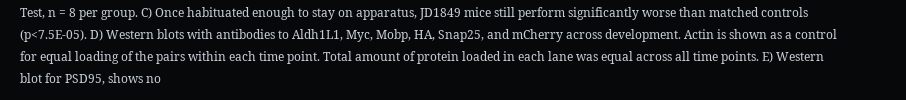Test, n = 8 per group. C) Once habituated enough to stay on apparatus, JD1849 mice still perform significantly worse than matched controls (p<7.5E-05). D) Western blots with antibodies to Aldh1L1, Myc, Mobp, HA, Snap25, and mCherry across development. Actin is shown as a control for equal loading of the pairs within each time point. Total amount of protein loaded in each lane was equal across all time points. E) Western blot for PSD95, shows no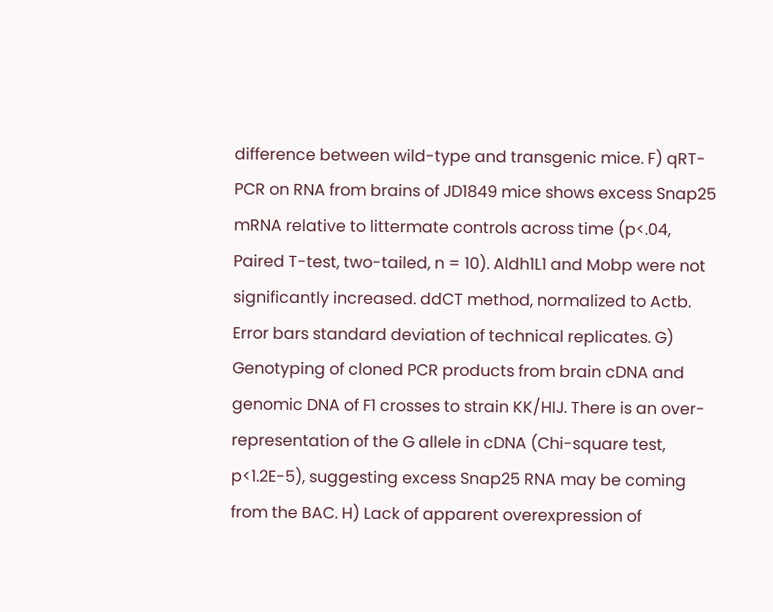difference between wild-type and transgenic mice. F) qRT-PCR on RNA from brains of JD1849 mice shows excess Snap25 mRNA relative to littermate controls across time (p<.04, Paired T-test, two-tailed, n = 10). Aldh1L1 and Mobp were not significantly increased. ddCT method, normalized to Actb. Error bars standard deviation of technical replicates. G) Genotyping of cloned PCR products from brain cDNA and genomic DNA of F1 crosses to strain KK/HIJ. There is an over-representation of the G allele in cDNA (Chi-square test, p<1.2E-5), suggesting excess Snap25 RNA may be coming from the BAC. H) Lack of apparent overexpression of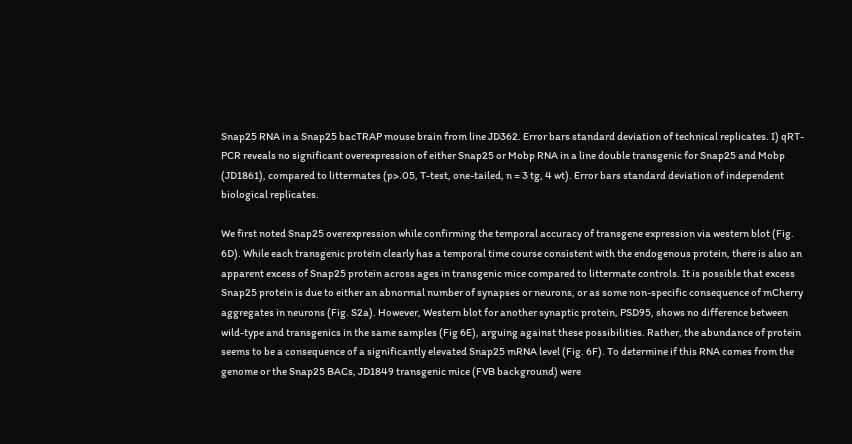Snap25 RNA in a Snap25 bacTRAP mouse brain from line JD362. Error bars standard deviation of technical replicates. I) qRT-PCR reveals no significant overexpression of either Snap25 or Mobp RNA in a line double transgenic for Snap25 and Mobp (JD1861), compared to littermates (p>.05, T-test, one-tailed, n = 3 tg, 4 wt). Error bars standard deviation of independent biological replicates.

We first noted Snap25 overexpression while confirming the temporal accuracy of transgene expression via western blot (Fig. 6D). While each transgenic protein clearly has a temporal time course consistent with the endogenous protein, there is also an apparent excess of Snap25 protein across ages in transgenic mice compared to littermate controls. It is possible that excess Snap25 protein is due to either an abnormal number of synapses or neurons, or as some non-specific consequence of mCherry aggregates in neurons (Fig. S2a). However, Western blot for another synaptic protein, PSD95, shows no difference between wild-type and transgenics in the same samples (Fig 6E), arguing against these possibilities. Rather, the abundance of protein seems to be a consequence of a significantly elevated Snap25 mRNA level (Fig. 6F). To determine if this RNA comes from the genome or the Snap25 BACs, JD1849 transgenic mice (FVB background) were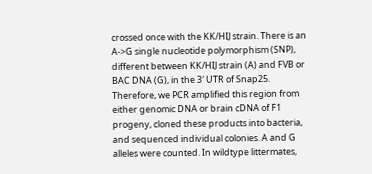crossed once with the KK/HIJ strain. There is an A->G single nucleotide polymorphism (SNP), different between KK/HIJ strain (A) and FVB or BAC DNA (G), in the 3′ UTR of Snap25. Therefore, we PCR amplified this region from either genomic DNA or brain cDNA of F1 progeny, cloned these products into bacteria, and sequenced individual colonies. A and G alleles were counted. In wildtype littermates,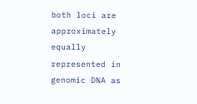both loci are approximately equally represented in genomic DNA as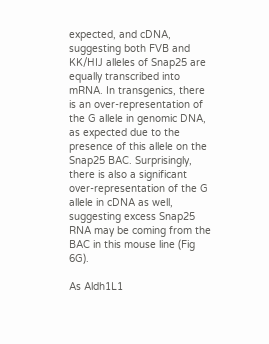expected, and cDNA, suggesting both FVB and KK/HIJ alleles of Snap25 are equally transcribed into mRNA. In transgenics, there is an over-representation of the G allele in genomic DNA, as expected due to the presence of this allele on the Snap25 BAC. Surprisingly, there is also a significant over-representation of the G allele in cDNA as well, suggesting excess Snap25 RNA may be coming from the BAC in this mouse line (Fig 6G).

As Aldh1L1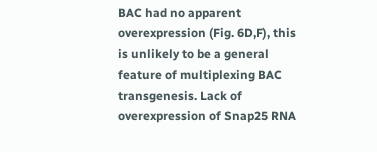BAC had no apparent overexpression (Fig. 6D,F), this is unlikely to be a general feature of multiplexing BAC transgenesis. Lack of overexpression of Snap25 RNA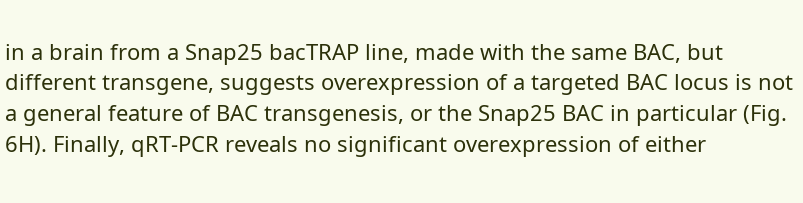in a brain from a Snap25 bacTRAP line, made with the same BAC, but different transgene, suggests overexpression of a targeted BAC locus is not a general feature of BAC transgenesis, or the Snap25 BAC in particular (Fig. 6H). Finally, qRT-PCR reveals no significant overexpression of either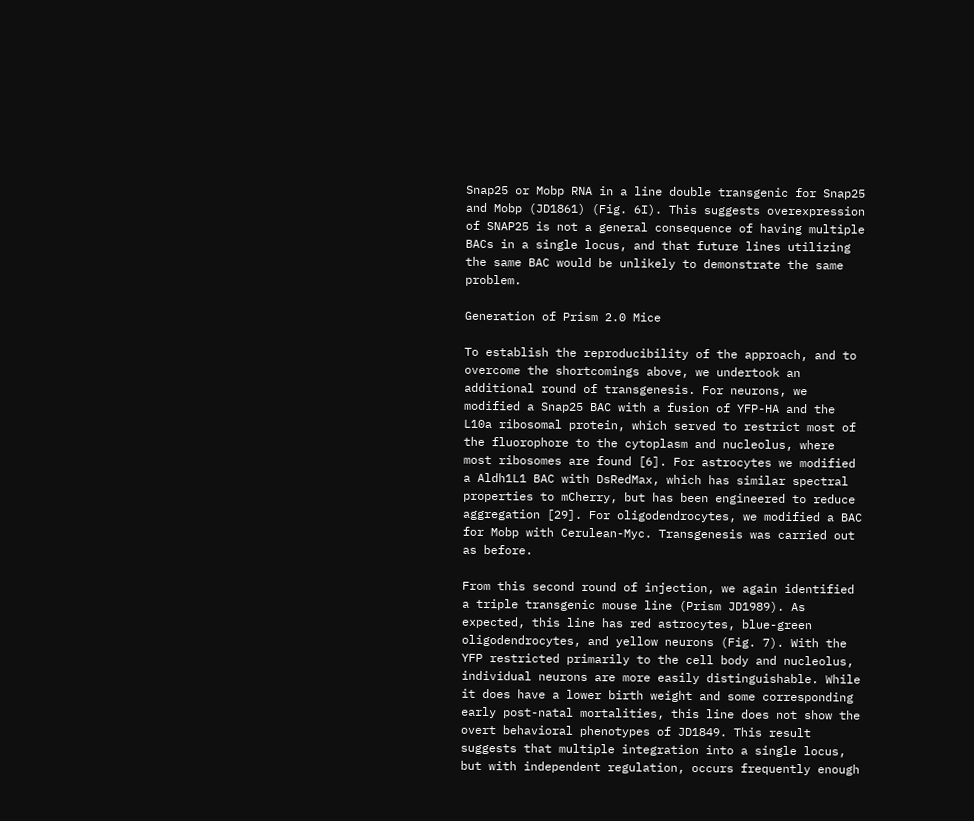Snap25 or Mobp RNA in a line double transgenic for Snap25 and Mobp (JD1861) (Fig. 6I). This suggests overexpression of SNAP25 is not a general consequence of having multiple BACs in a single locus, and that future lines utilizing the same BAC would be unlikely to demonstrate the same problem.

Generation of Prism 2.0 Mice

To establish the reproducibility of the approach, and to overcome the shortcomings above, we undertook an additional round of transgenesis. For neurons, we modified a Snap25 BAC with a fusion of YFP-HA and the L10a ribosomal protein, which served to restrict most of the fluorophore to the cytoplasm and nucleolus, where most ribosomes are found [6]. For astrocytes we modified a Aldh1L1 BAC with DsRedMax, which has similar spectral properties to mCherry, but has been engineered to reduce aggregation [29]. For oligodendrocytes, we modified a BAC for Mobp with Cerulean-Myc. Transgenesis was carried out as before.

From this second round of injection, we again identified a triple transgenic mouse line (Prism JD1989). As expected, this line has red astrocytes, blue-green oligodendrocytes, and yellow neurons (Fig. 7). With the YFP restricted primarily to the cell body and nucleolus, individual neurons are more easily distinguishable. While it does have a lower birth weight and some corresponding early post-natal mortalities, this line does not show the overt behavioral phenotypes of JD1849. This result suggests that multiple integration into a single locus, but with independent regulation, occurs frequently enough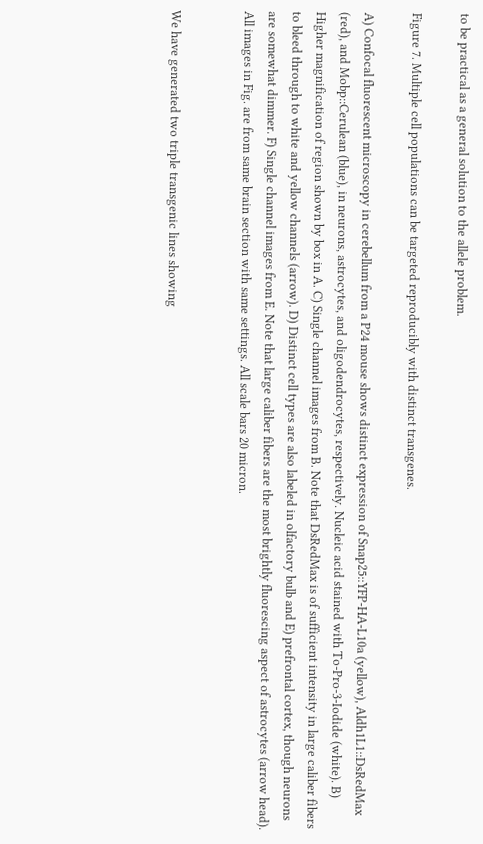to be practical as a general solution to the allele problem.

Figure 7. Multiple cell populations can be targeted reproducibly with distinct transgenes.

A) Confocal fluorescent microscopy in cerebellum from a P24 mouse shows distinct expression of Snap25::YFP-HA-L10a (yellow), Aldh1L1::DsRedMax (red), and Mobp::Cerulean (blue), in neurons, astrocytes, and oligodendrocytes, respectively. Nucleic acid stained with To-Pro-3-Iodide (white). B) Higher magnification of region shown by box in A. C) Single channel images from B. Note that DsRedMax is of sufficient intensity in large caliber fibers to bleed through to white and yellow channels (arrow). D) Distinct cell types are also labeled in olfactory bulb and E) prefrontal cortex, though neurons are somewhat dimmer. F) Single channel images from E. Note that large caliber fibers are the most brightly fluorescing aspect of astrocytes (arrow head). All images in Fig. are from same brain section with same settings. All scale bars 20 micron.


We have generated two triple transgenic lines showing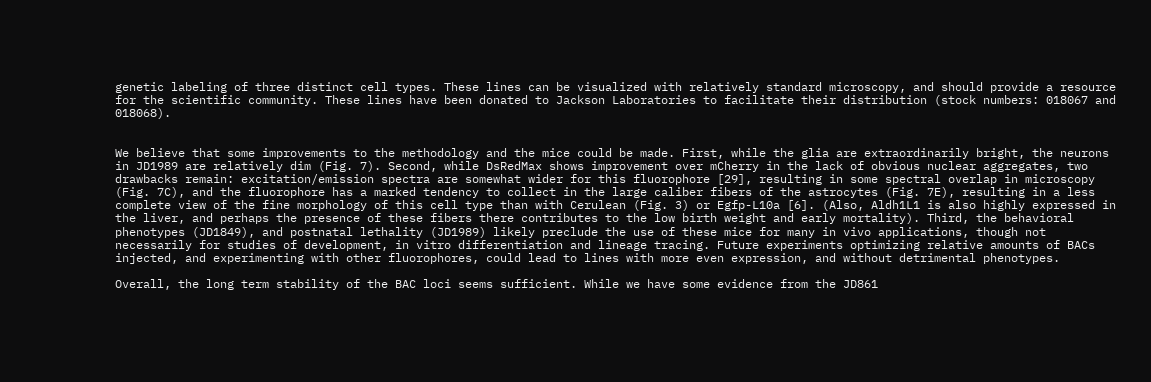genetic labeling of three distinct cell types. These lines can be visualized with relatively standard microscopy, and should provide a resource for the scientific community. These lines have been donated to Jackson Laboratories to facilitate their distribution (stock numbers: 018067 and 018068).


We believe that some improvements to the methodology and the mice could be made. First, while the glia are extraordinarily bright, the neurons in JD1989 are relatively dim (Fig. 7). Second, while DsRedMax shows improvement over mCherry in the lack of obvious nuclear aggregates, two drawbacks remain: excitation/emission spectra are somewhat wider for this fluorophore [29], resulting in some spectral overlap in microscopy (Fig. 7C), and the fluorophore has a marked tendency to collect in the large caliber fibers of the astrocytes (Fig. 7E), resulting in a less complete view of the fine morphology of this cell type than with Cerulean (Fig. 3) or Egfp-L10a [6]. (Also, Aldh1L1 is also highly expressed in the liver, and perhaps the presence of these fibers there contributes to the low birth weight and early mortality). Third, the behavioral phenotypes (JD1849), and postnatal lethality (JD1989) likely preclude the use of these mice for many in vivo applications, though not necessarily for studies of development, in vitro differentiation and lineage tracing. Future experiments optimizing relative amounts of BACs injected, and experimenting with other fluorophores, could lead to lines with more even expression, and without detrimental phenotypes.

Overall, the long term stability of the BAC loci seems sufficient. While we have some evidence from the JD861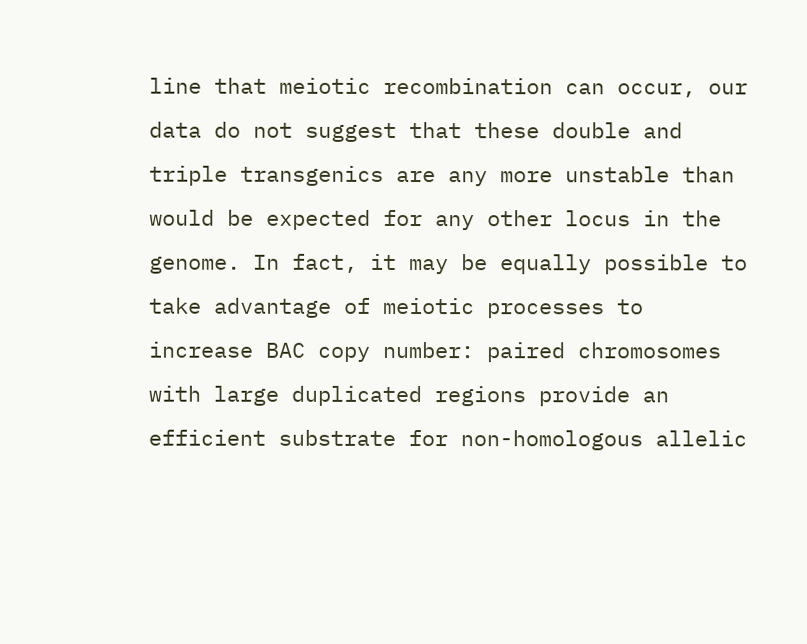line that meiotic recombination can occur, our data do not suggest that these double and triple transgenics are any more unstable than would be expected for any other locus in the genome. In fact, it may be equally possible to take advantage of meiotic processes to increase BAC copy number: paired chromosomes with large duplicated regions provide an efficient substrate for non-homologous allelic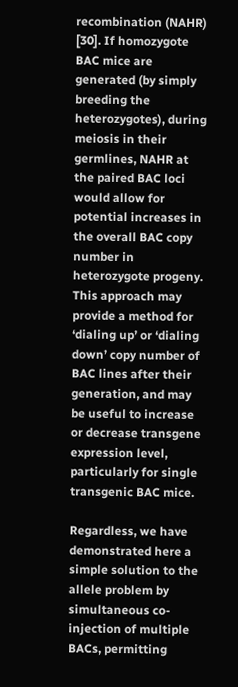recombination (NAHR) [30]. If homozygote BAC mice are generated (by simply breeding the heterozygotes), during meiosis in their germlines, NAHR at the paired BAC loci would allow for potential increases in the overall BAC copy number in heterozygote progeny. This approach may provide a method for ‘dialing up’ or ‘dialing down’ copy number of BAC lines after their generation, and may be useful to increase or decrease transgene expression level, particularly for single transgenic BAC mice.

Regardless, we have demonstrated here a simple solution to the allele problem by simultaneous co-injection of multiple BACs, permitting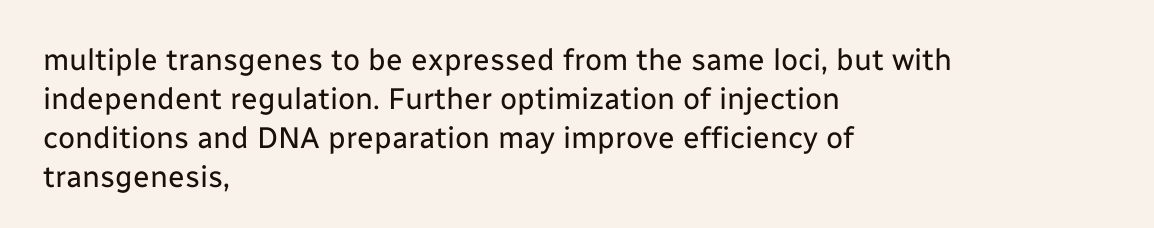multiple transgenes to be expressed from the same loci, but with independent regulation. Further optimization of injection conditions and DNA preparation may improve efficiency of transgenesis,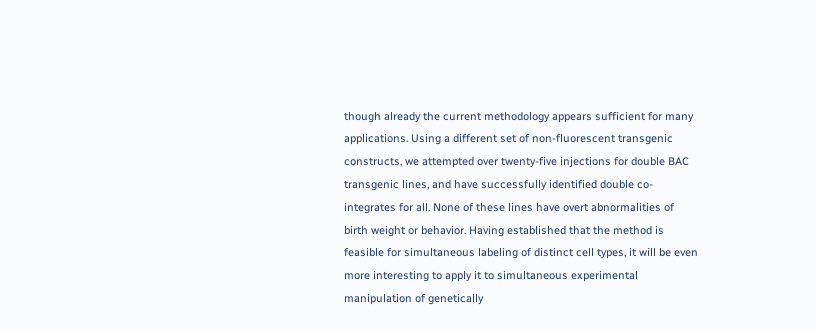though already the current methodology appears sufficient for many applications. Using a different set of non-fluorescent transgenic constructs, we attempted over twenty-five injections for double BAC transgenic lines, and have successfully identified double co-integrates for all. None of these lines have overt abnormalities of birth weight or behavior. Having established that the method is feasible for simultaneous labeling of distinct cell types, it will be even more interesting to apply it to simultaneous experimental manipulation of genetically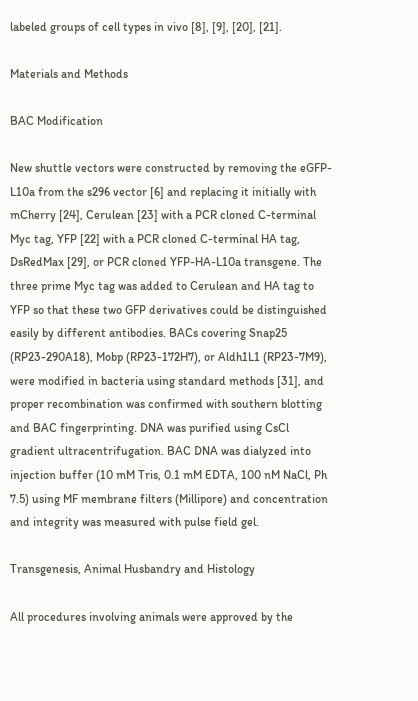labeled groups of cell types in vivo [8], [9], [20], [21].

Materials and Methods

BAC Modification

New shuttle vectors were constructed by removing the eGFP-L10a from the s296 vector [6] and replacing it initially with mCherry [24], Cerulean [23] with a PCR cloned C-terminal Myc tag, YFP [22] with a PCR cloned C-terminal HA tag, DsRedMax [29], or PCR cloned YFP-HA-L10a transgene. The three prime Myc tag was added to Cerulean and HA tag to YFP so that these two GFP derivatives could be distinguished easily by different antibodies. BACs covering Snap25 (RP23-290A18), Mobp (RP23-172H7), or Aldh1L1 (RP23-7M9), were modified in bacteria using standard methods [31], and proper recombination was confirmed with southern blotting and BAC fingerprinting. DNA was purified using CsCl gradient ultracentrifugation. BAC DNA was dialyzed into injection buffer (10 mM Tris, 0.1 mM EDTA, 100 nM NaCl, Ph 7.5) using MF membrane filters (Millipore) and concentration and integrity was measured with pulse field gel.

Transgenesis, Animal Husbandry and Histology

All procedures involving animals were approved by the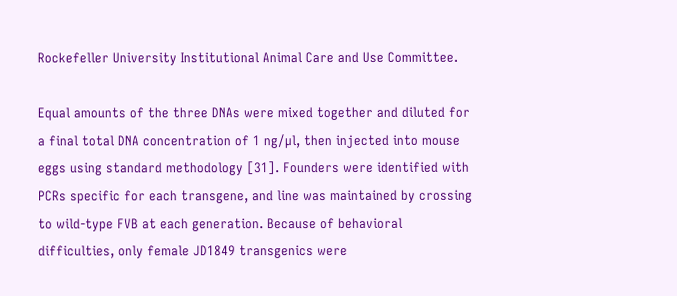Rockefeller University Institutional Animal Care and Use Committee.

Equal amounts of the three DNAs were mixed together and diluted for a final total DNA concentration of 1 ng/µl, then injected into mouse eggs using standard methodology [31]. Founders were identified with PCRs specific for each transgene, and line was maintained by crossing to wild-type FVB at each generation. Because of behavioral difficulties, only female JD1849 transgenics were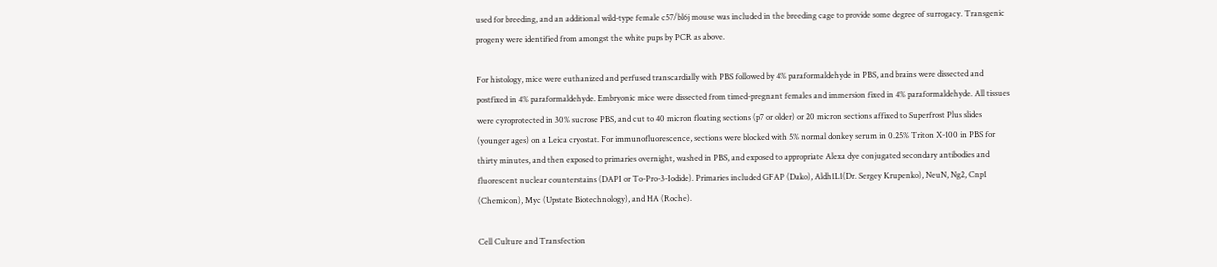used for breeding, and an additional wild-type female c57/bl6j mouse was included in the breeding cage to provide some degree of surrogacy. Transgenic progeny were identified from amongst the white pups by PCR as above.

For histology, mice were euthanized and perfused transcardially with PBS followed by 4% paraformaldehyde in PBS, and brains were dissected and postfixed in 4% paraformaldehyde. Embryonic mice were dissected from timed-pregnant females and immersion fixed in 4% paraformaldehyde. All tissues were cyroprotected in 30% sucrose PBS, and cut to 40 micron floating sections (p7 or older) or 20 micron sections affixed to Superfrost Plus slides (younger ages) on a Leica cryostat. For immunofluorescence, sections were blocked with 5% normal donkey serum in 0.25% Triton X-100 in PBS for thirty minutes, and then exposed to primaries overnight, washed in PBS, and exposed to appropriate Alexa dye conjugated secondary antibodies and fluorescent nuclear counterstains (DAPI or To-Pro-3-Iodide). Primaries included GFAP (Dako), Aldh1L1(Dr. Sergey Krupenko), NeuN, Ng2, Cnp1 (Chemicon), Myc (Upstate Biotechnology), and HA (Roche).

Cell Culture and Transfection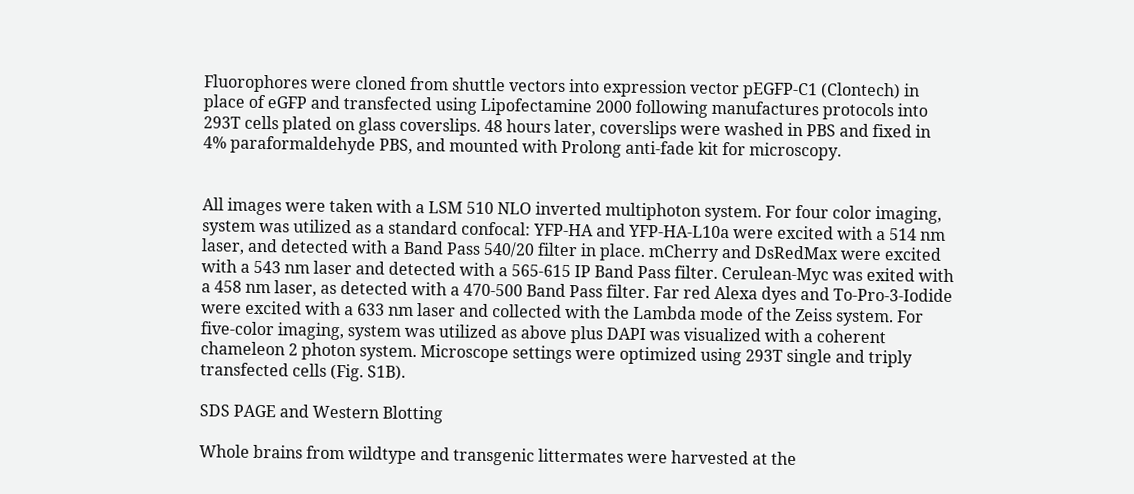Fluorophores were cloned from shuttle vectors into expression vector pEGFP-C1 (Clontech) in place of eGFP and transfected using Lipofectamine 2000 following manufactures protocols into 293T cells plated on glass coverslips. 48 hours later, coverslips were washed in PBS and fixed in 4% paraformaldehyde PBS, and mounted with Prolong anti-fade kit for microscopy.


All images were taken with a LSM 510 NLO inverted multiphoton system. For four color imaging, system was utilized as a standard confocal: YFP-HA and YFP-HA-L10a were excited with a 514 nm laser, and detected with a Band Pass 540/20 filter in place. mCherry and DsRedMax were excited with a 543 nm laser and detected with a 565-615 IP Band Pass filter. Cerulean-Myc was exited with a 458 nm laser, as detected with a 470-500 Band Pass filter. Far red Alexa dyes and To-Pro-3-Iodide were excited with a 633 nm laser and collected with the Lambda mode of the Zeiss system. For five-color imaging, system was utilized as above plus DAPI was visualized with a coherent chameleon 2 photon system. Microscope settings were optimized using 293T single and triply transfected cells (Fig. S1B).

SDS PAGE and Western Blotting

Whole brains from wildtype and transgenic littermates were harvested at the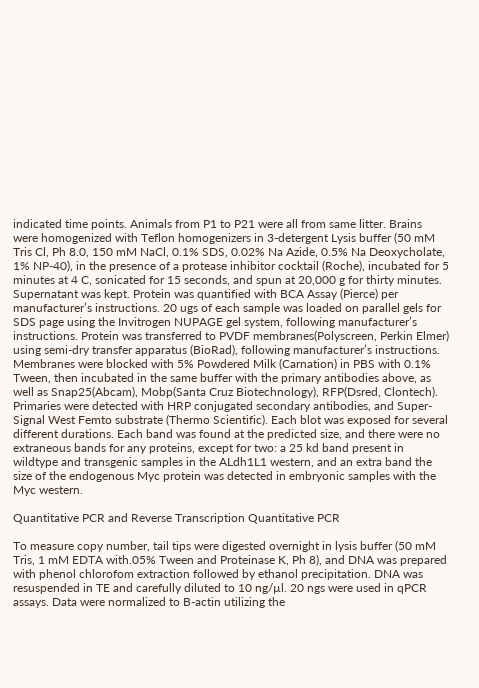indicated time points. Animals from P1 to P21 were all from same litter. Brains were homogenized with Teflon homogenizers in 3-detergent Lysis buffer (50 mM Tris Cl, Ph 8.0, 150 mM NaCl, 0.1% SDS, 0.02% Na Azide, 0.5% Na Deoxycholate, 1% NP-40), in the presence of a protease inhibitor cocktail (Roche), incubated for 5 minutes at 4 C, sonicated for 15 seconds, and spun at 20,000 g for thirty minutes. Supernatant was kept. Protein was quantified with BCA Assay (Pierce) per manufacturer’s instructions. 20 ugs of each sample was loaded on parallel gels for SDS page using the Invitrogen NUPAGE gel system, following manufacturer’s instructions. Protein was transferred to PVDF membranes(Polyscreen, Perkin Elmer) using semi-dry transfer apparatus (BioRad), following manufacturer’s instructions. Membranes were blocked with 5% Powdered Milk (Carnation) in PBS with 0.1% Tween, then incubated in the same buffer with the primary antibodies above, as well as Snap25(Abcam), Mobp(Santa Cruz Biotechnology), RFP(Dsred, Clontech). Primaries were detected with HRP conjugated secondary antibodies, and Super-Signal West Femto substrate (Thermo Scientific). Each blot was exposed for several different durations. Each band was found at the predicted size, and there were no extraneous bands for any proteins, except for two: a 25 kd band present in wildtype and transgenic samples in the ALdh1L1 western, and an extra band the size of the endogenous Myc protein was detected in embryonic samples with the Myc western.

Quantitative PCR and Reverse Transcription Quantitative PCR

To measure copy number, tail tips were digested overnight in lysis buffer (50 mM Tris, 1 mM EDTA with.05% Tween and Proteinase K, Ph 8), and DNA was prepared with phenol chlorofom extraction followed by ethanol precipitation. DNA was resuspended in TE and carefully diluted to 10 ng/µl. 20 ngs were used in qPCR assays. Data were normalized to B-actin utilizing the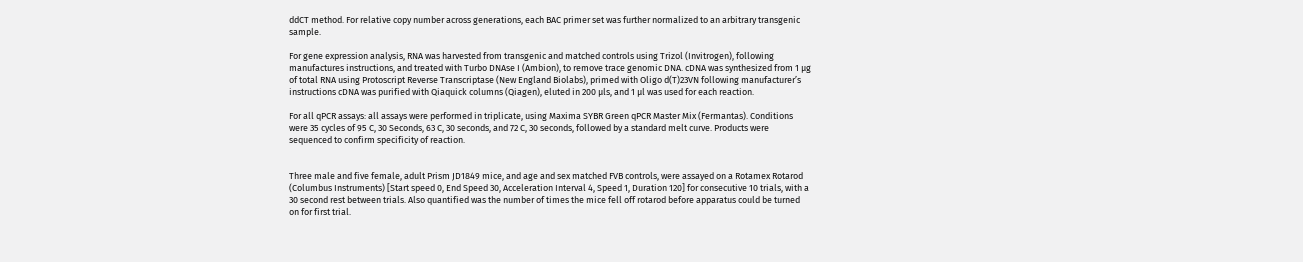ddCT method. For relative copy number across generations, each BAC primer set was further normalized to an arbitrary transgenic sample.

For gene expression analysis, RNA was harvested from transgenic and matched controls using Trizol (Invitrogen), following manufactures instructions, and treated with Turbo DNAse I (Ambion), to remove trace genomic DNA. cDNA was synthesized from 1 µg of total RNA using Protoscript Reverse Transcriptase (New England Biolabs), primed with Oligo d(T)23VN following manufacturer’s instructions cDNA was purified with Qiaquick columns (Qiagen), eluted in 200 µls, and 1 µl was used for each reaction.

For all qPCR assays: all assays were performed in triplicate, using Maxima SYBR Green qPCR Master Mix (Fermantas). Conditions were 35 cycles of 95 C, 30 Seconds, 63 C, 30 seconds, and 72 C, 30 seconds, followed by a standard melt curve. Products were sequenced to confirm specificity of reaction.


Three male and five female, adult Prism JD1849 mice, and age and sex matched FVB controls, were assayed on a Rotamex Rotarod (Columbus Instruments) [Start speed 0, End Speed 30, Acceleration Interval 4, Speed 1, Duration 120] for consecutive 10 trials, with a 30 second rest between trials. Also quantified was the number of times the mice fell off rotarod before apparatus could be turned on for first trial.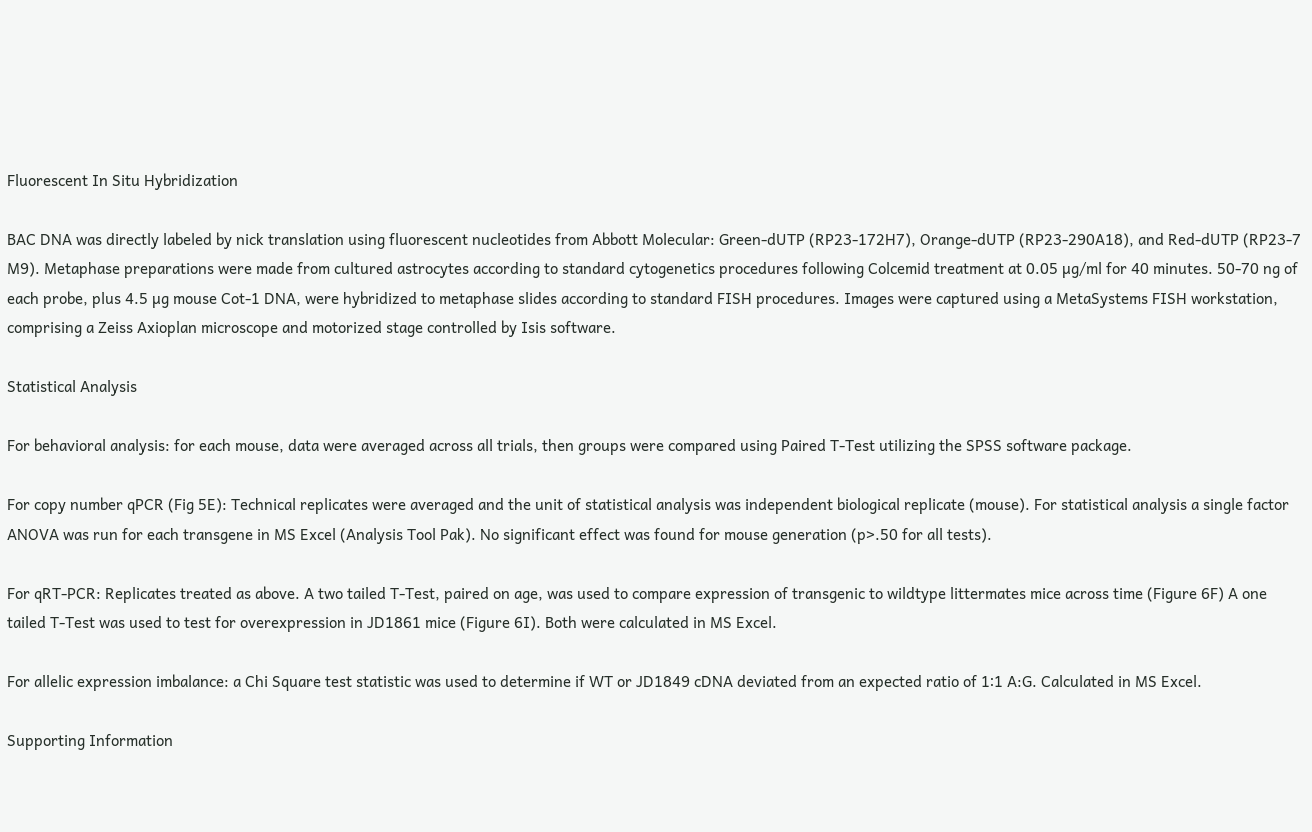Fluorescent In Situ Hybridization

BAC DNA was directly labeled by nick translation using fluorescent nucleotides from Abbott Molecular: Green-dUTP (RP23-172H7), Orange-dUTP (RP23-290A18), and Red-dUTP (RP23-7 M9). Metaphase preparations were made from cultured astrocytes according to standard cytogenetics procedures following Colcemid treatment at 0.05 µg/ml for 40 minutes. 50-70 ng of each probe, plus 4.5 µg mouse Cot-1 DNA, were hybridized to metaphase slides according to standard FISH procedures. Images were captured using a MetaSystems FISH workstation, comprising a Zeiss Axioplan microscope and motorized stage controlled by Isis software.

Statistical Analysis

For behavioral analysis: for each mouse, data were averaged across all trials, then groups were compared using Paired T-Test utilizing the SPSS software package.

For copy number qPCR (Fig 5E): Technical replicates were averaged and the unit of statistical analysis was independent biological replicate (mouse). For statistical analysis a single factor ANOVA was run for each transgene in MS Excel (Analysis Tool Pak). No significant effect was found for mouse generation (p>.50 for all tests).

For qRT-PCR: Replicates treated as above. A two tailed T-Test, paired on age, was used to compare expression of transgenic to wildtype littermates mice across time (Figure 6F) A one tailed T-Test was used to test for overexpression in JD1861 mice (Figure 6I). Both were calculated in MS Excel.

For allelic expression imbalance: a Chi Square test statistic was used to determine if WT or JD1849 cDNA deviated from an expected ratio of 1∶1 A:G. Calculated in MS Excel.

Supporting Information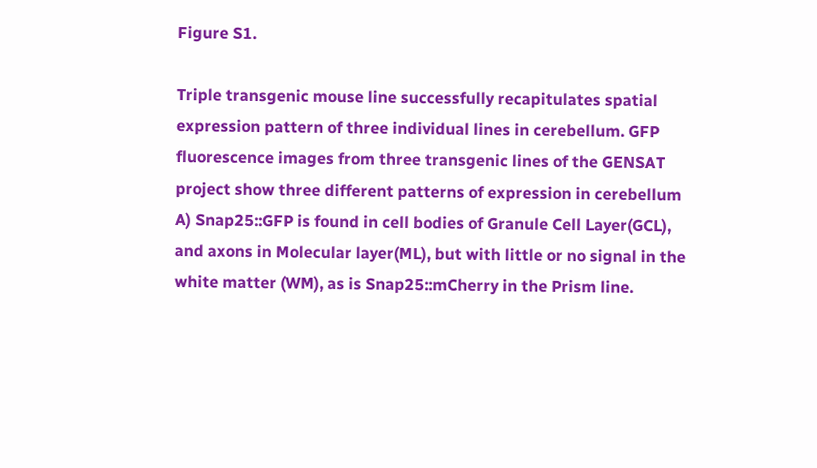Figure S1.

Triple transgenic mouse line successfully recapitulates spatial expression pattern of three individual lines in cerebellum. GFP fluorescence images from three transgenic lines of the GENSAT project show three different patterns of expression in cerebellum A) Snap25::GFP is found in cell bodies of Granule Cell Layer(GCL), and axons in Molecular layer(ML), but with little or no signal in the white matter (WM), as is Snap25::mCherry in the Prism line.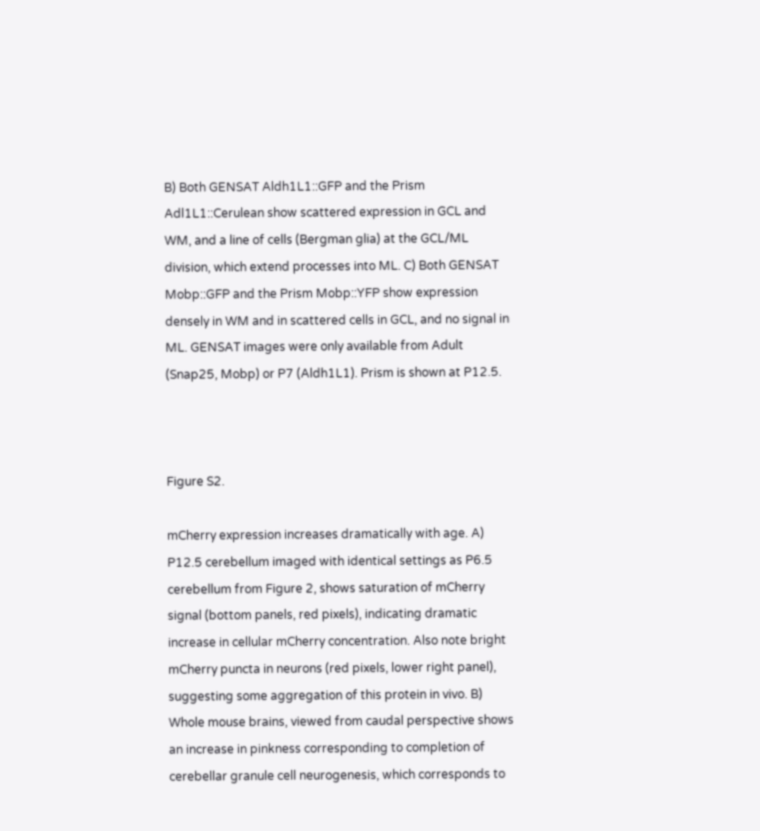B) Both GENSAT Aldh1L1::GFP and the Prism Adl1L1::Cerulean show scattered expression in GCL and WM, and a line of cells (Bergman glia) at the GCL/ML division, which extend processes into ML. C) Both GENSAT Mobp::GFP and the Prism Mobp::YFP show expression densely in WM and in scattered cells in GCL, and no signal in ML. GENSAT images were only available from Adult (Snap25, Mobp) or P7 (Aldh1L1). Prism is shown at P12.5.



Figure S2.

mCherry expression increases dramatically with age. A) P12.5 cerebellum imaged with identical settings as P6.5 cerebellum from Figure 2, shows saturation of mCherry signal (bottom panels, red pixels), indicating dramatic increase in cellular mCherry concentration. Also note bright mCherry puncta in neurons (red pixels, lower right panel), suggesting some aggregation of this protein in vivo. B) Whole mouse brains, viewed from caudal perspective shows an increase in pinkness corresponding to completion of cerebellar granule cell neurogenesis, which corresponds to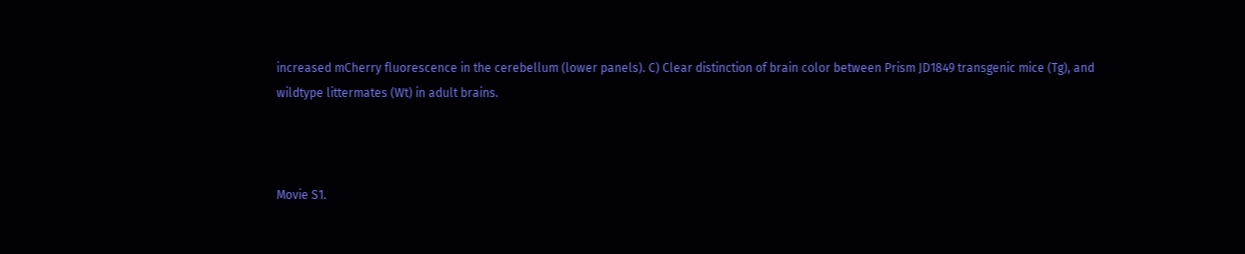increased mCherry fluorescence in the cerebellum (lower panels). C) Clear distinction of brain color between Prism JD1849 transgenic mice (Tg), and wildtype littermates (Wt) in adult brains.



Movie S1.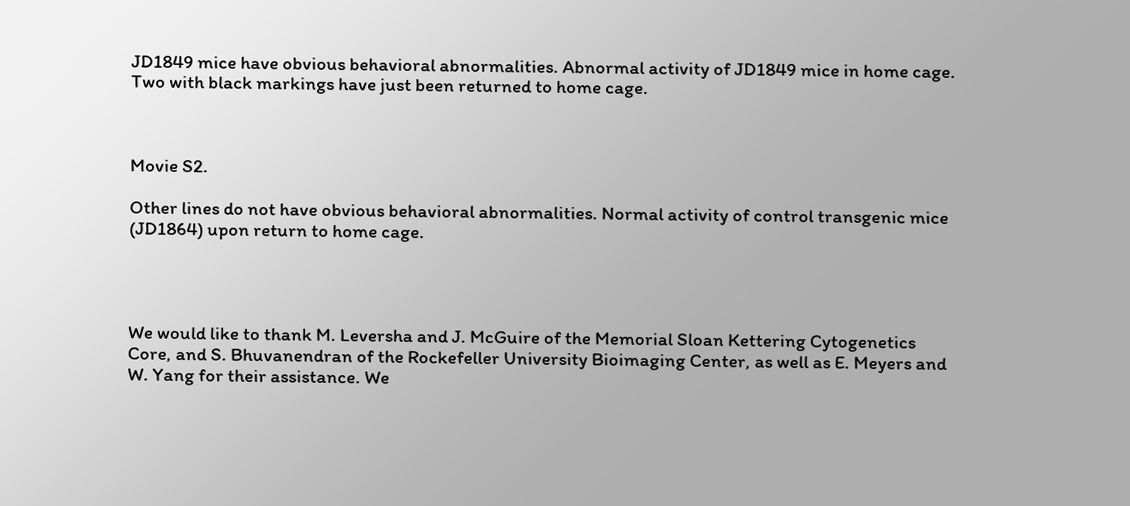JD1849 mice have obvious behavioral abnormalities. Abnormal activity of JD1849 mice in home cage. Two with black markings have just been returned to home cage.



Movie S2.

Other lines do not have obvious behavioral abnormalities. Normal activity of control transgenic mice (JD1864) upon return to home cage.




We would like to thank M. Leversha and J. McGuire of the Memorial Sloan Kettering Cytogenetics Core, and S. Bhuvanendran of the Rockefeller University Bioimaging Center, as well as E. Meyers and W. Yang for their assistance. We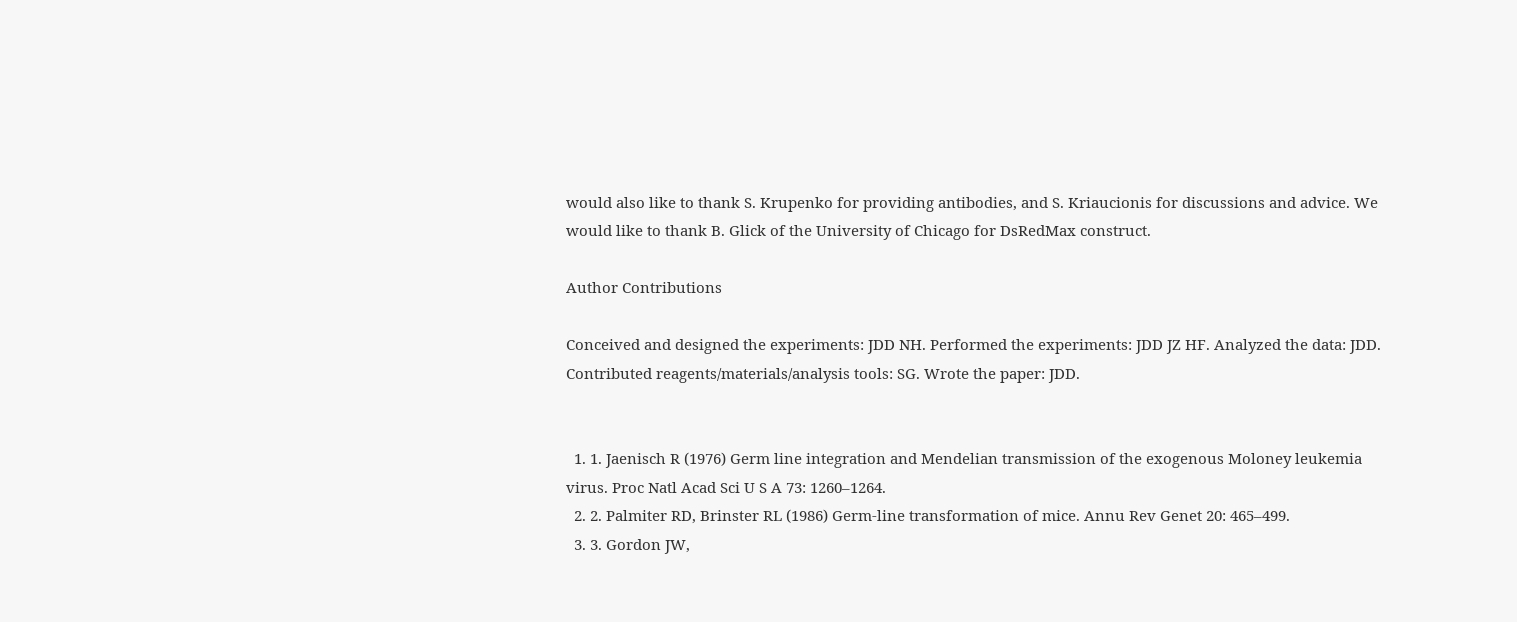would also like to thank S. Krupenko for providing antibodies, and S. Kriaucionis for discussions and advice. We would like to thank B. Glick of the University of Chicago for DsRedMax construct.

Author Contributions

Conceived and designed the experiments: JDD NH. Performed the experiments: JDD JZ HF. Analyzed the data: JDD. Contributed reagents/materials/analysis tools: SG. Wrote the paper: JDD.


  1. 1. Jaenisch R (1976) Germ line integration and Mendelian transmission of the exogenous Moloney leukemia virus. Proc Natl Acad Sci U S A 73: 1260–1264.
  2. 2. Palmiter RD, Brinster RL (1986) Germ-line transformation of mice. Annu Rev Genet 20: 465–499.
  3. 3. Gordon JW,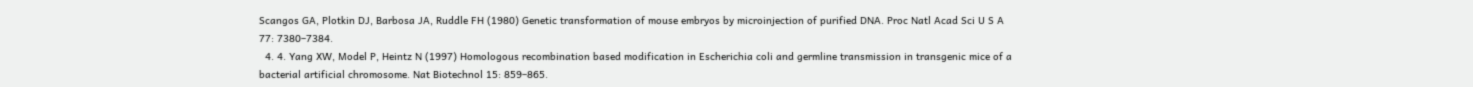Scangos GA, Plotkin DJ, Barbosa JA, Ruddle FH (1980) Genetic transformation of mouse embryos by microinjection of purified DNA. Proc Natl Acad Sci U S A 77: 7380–7384.
  4. 4. Yang XW, Model P, Heintz N (1997) Homologous recombination based modification in Escherichia coli and germline transmission in transgenic mice of a bacterial artificial chromosome. Nat Biotechnol 15: 859–865.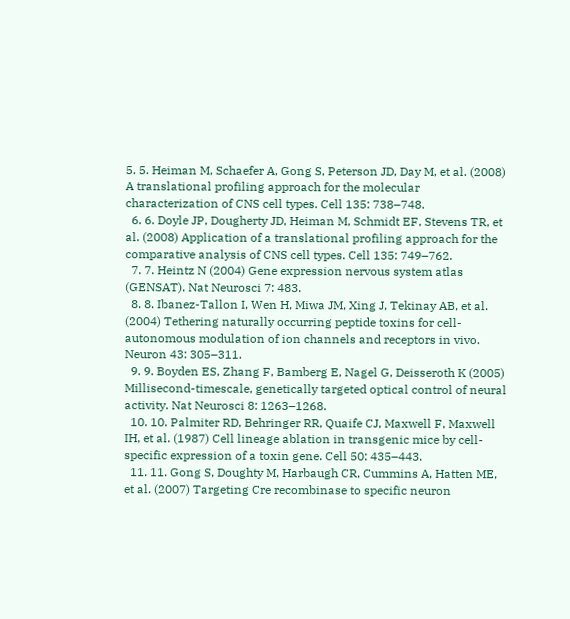5. 5. Heiman M, Schaefer A, Gong S, Peterson JD, Day M, et al. (2008) A translational profiling approach for the molecular characterization of CNS cell types. Cell 135: 738–748.
  6. 6. Doyle JP, Dougherty JD, Heiman M, Schmidt EF, Stevens TR, et al. (2008) Application of a translational profiling approach for the comparative analysis of CNS cell types. Cell 135: 749–762.
  7. 7. Heintz N (2004) Gene expression nervous system atlas (GENSAT). Nat Neurosci 7: 483.
  8. 8. Ibanez-Tallon I, Wen H, Miwa JM, Xing J, Tekinay AB, et al. (2004) Tethering naturally occurring peptide toxins for cell-autonomous modulation of ion channels and receptors in vivo. Neuron 43: 305–311.
  9. 9. Boyden ES, Zhang F, Bamberg E, Nagel G, Deisseroth K (2005) Millisecond-timescale, genetically targeted optical control of neural activity. Nat Neurosci 8: 1263–1268.
  10. 10. Palmiter RD, Behringer RR, Quaife CJ, Maxwell F, Maxwell IH, et al. (1987) Cell lineage ablation in transgenic mice by cell-specific expression of a toxin gene. Cell 50: 435–443.
  11. 11. Gong S, Doughty M, Harbaugh CR, Cummins A, Hatten ME, et al. (2007) Targeting Cre recombinase to specific neuron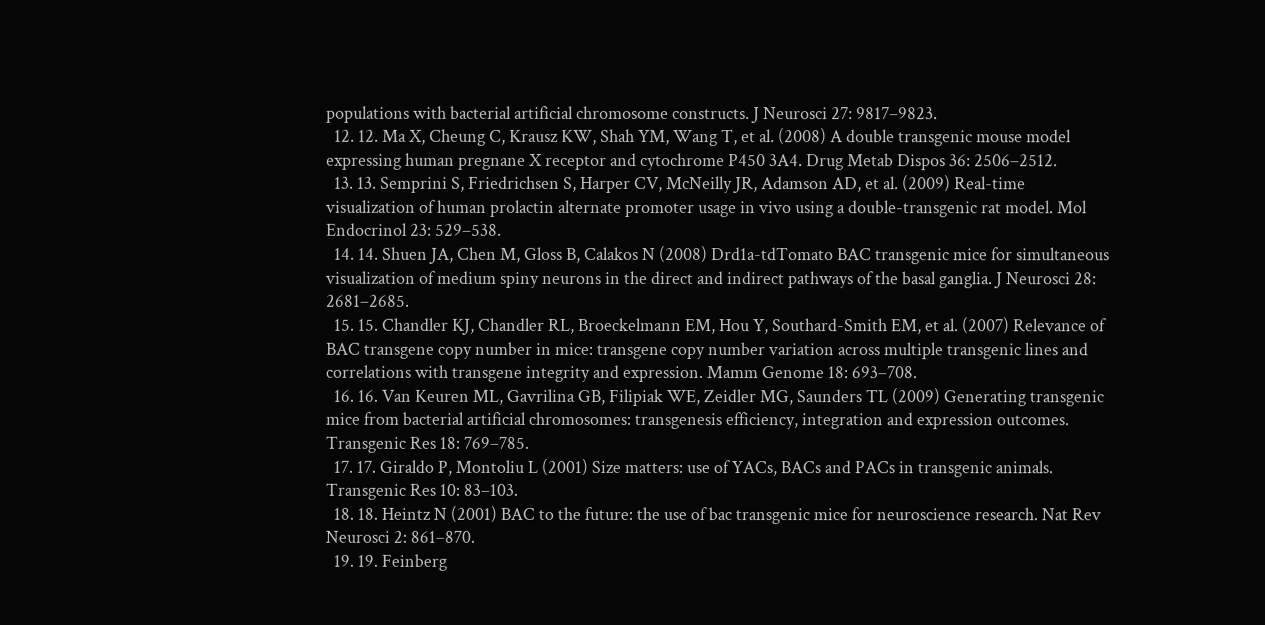populations with bacterial artificial chromosome constructs. J Neurosci 27: 9817–9823.
  12. 12. Ma X, Cheung C, Krausz KW, Shah YM, Wang T, et al. (2008) A double transgenic mouse model expressing human pregnane X receptor and cytochrome P450 3A4. Drug Metab Dispos 36: 2506–2512.
  13. 13. Semprini S, Friedrichsen S, Harper CV, McNeilly JR, Adamson AD, et al. (2009) Real-time visualization of human prolactin alternate promoter usage in vivo using a double-transgenic rat model. Mol Endocrinol 23: 529–538.
  14. 14. Shuen JA, Chen M, Gloss B, Calakos N (2008) Drd1a-tdTomato BAC transgenic mice for simultaneous visualization of medium spiny neurons in the direct and indirect pathways of the basal ganglia. J Neurosci 28: 2681–2685.
  15. 15. Chandler KJ, Chandler RL, Broeckelmann EM, Hou Y, Southard-Smith EM, et al. (2007) Relevance of BAC transgene copy number in mice: transgene copy number variation across multiple transgenic lines and correlations with transgene integrity and expression. Mamm Genome 18: 693–708.
  16. 16. Van Keuren ML, Gavrilina GB, Filipiak WE, Zeidler MG, Saunders TL (2009) Generating transgenic mice from bacterial artificial chromosomes: transgenesis efficiency, integration and expression outcomes. Transgenic Res 18: 769–785.
  17. 17. Giraldo P, Montoliu L (2001) Size matters: use of YACs, BACs and PACs in transgenic animals. Transgenic Res 10: 83–103.
  18. 18. Heintz N (2001) BAC to the future: the use of bac transgenic mice for neuroscience research. Nat Rev Neurosci 2: 861–870.
  19. 19. Feinberg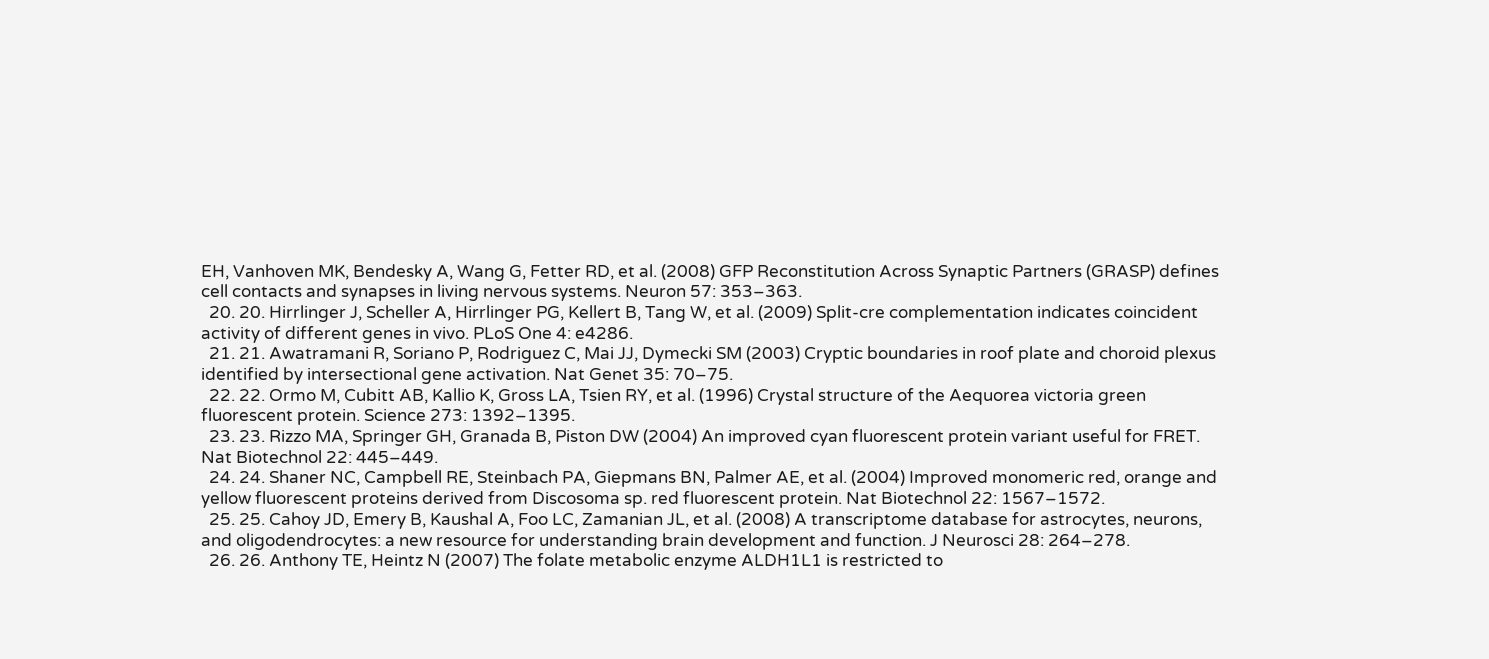EH, Vanhoven MK, Bendesky A, Wang G, Fetter RD, et al. (2008) GFP Reconstitution Across Synaptic Partners (GRASP) defines cell contacts and synapses in living nervous systems. Neuron 57: 353–363.
  20. 20. Hirrlinger J, Scheller A, Hirrlinger PG, Kellert B, Tang W, et al. (2009) Split-cre complementation indicates coincident activity of different genes in vivo. PLoS One 4: e4286.
  21. 21. Awatramani R, Soriano P, Rodriguez C, Mai JJ, Dymecki SM (2003) Cryptic boundaries in roof plate and choroid plexus identified by intersectional gene activation. Nat Genet 35: 70–75.
  22. 22. Ormo M, Cubitt AB, Kallio K, Gross LA, Tsien RY, et al. (1996) Crystal structure of the Aequorea victoria green fluorescent protein. Science 273: 1392–1395.
  23. 23. Rizzo MA, Springer GH, Granada B, Piston DW (2004) An improved cyan fluorescent protein variant useful for FRET. Nat Biotechnol 22: 445–449.
  24. 24. Shaner NC, Campbell RE, Steinbach PA, Giepmans BN, Palmer AE, et al. (2004) Improved monomeric red, orange and yellow fluorescent proteins derived from Discosoma sp. red fluorescent protein. Nat Biotechnol 22: 1567–1572.
  25. 25. Cahoy JD, Emery B, Kaushal A, Foo LC, Zamanian JL, et al. (2008) A transcriptome database for astrocytes, neurons, and oligodendrocytes: a new resource for understanding brain development and function. J Neurosci 28: 264–278.
  26. 26. Anthony TE, Heintz N (2007) The folate metabolic enzyme ALDH1L1 is restricted to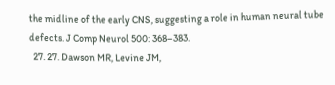the midline of the early CNS, suggesting a role in human neural tube defects. J Comp Neurol 500: 368–383.
  27. 27. Dawson MR, Levine JM,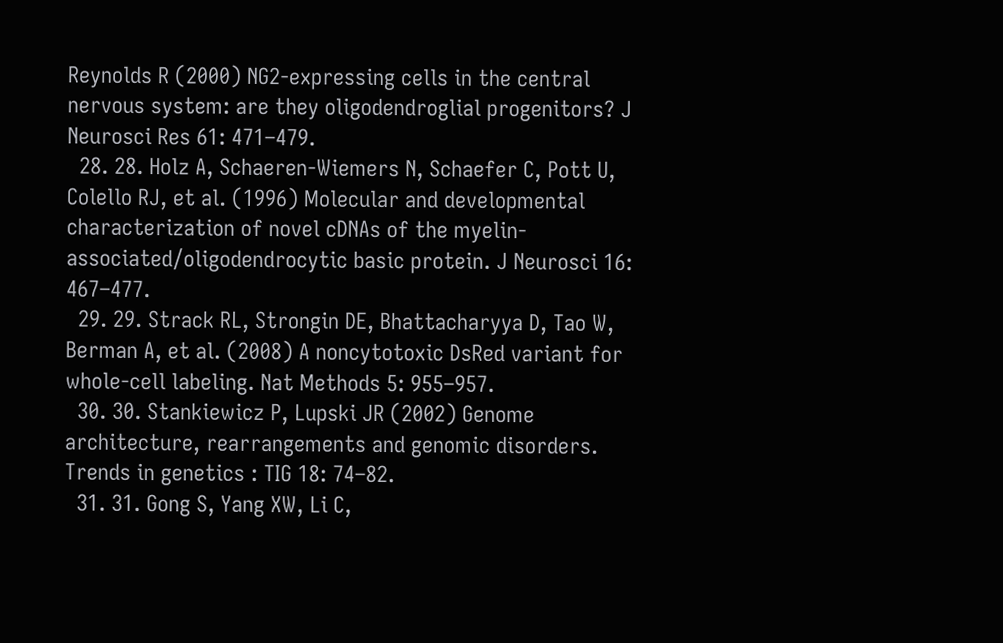Reynolds R (2000) NG2-expressing cells in the central nervous system: are they oligodendroglial progenitors? J Neurosci Res 61: 471–479.
  28. 28. Holz A, Schaeren-Wiemers N, Schaefer C, Pott U, Colello RJ, et al. (1996) Molecular and developmental characterization of novel cDNAs of the myelin-associated/oligodendrocytic basic protein. J Neurosci 16: 467–477.
  29. 29. Strack RL, Strongin DE, Bhattacharyya D, Tao W, Berman A, et al. (2008) A noncytotoxic DsRed variant for whole-cell labeling. Nat Methods 5: 955–957.
  30. 30. Stankiewicz P, Lupski JR (2002) Genome architecture, rearrangements and genomic disorders. Trends in genetics : TIG 18: 74–82.
  31. 31. Gong S, Yang XW, Li C,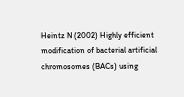Heintz N (2002) Highly efficient modification of bacterial artificial chromosomes (BACs) using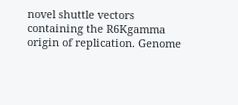novel shuttle vectors containing the R6Kgamma origin of replication. Genome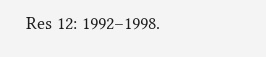Res 12: 1992–1998.